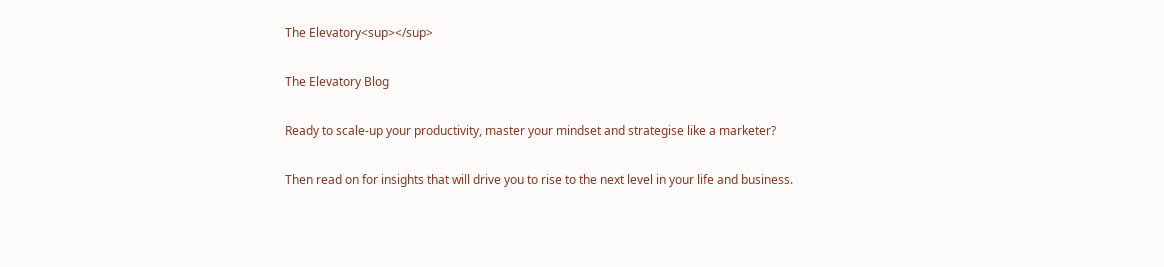The Elevatory<sup></sup>

The Elevatory Blog

Ready to scale-up your productivity, master your mindset and strategise like a marketer?

Then read on for insights that will drive you to rise to the next level in your life and business.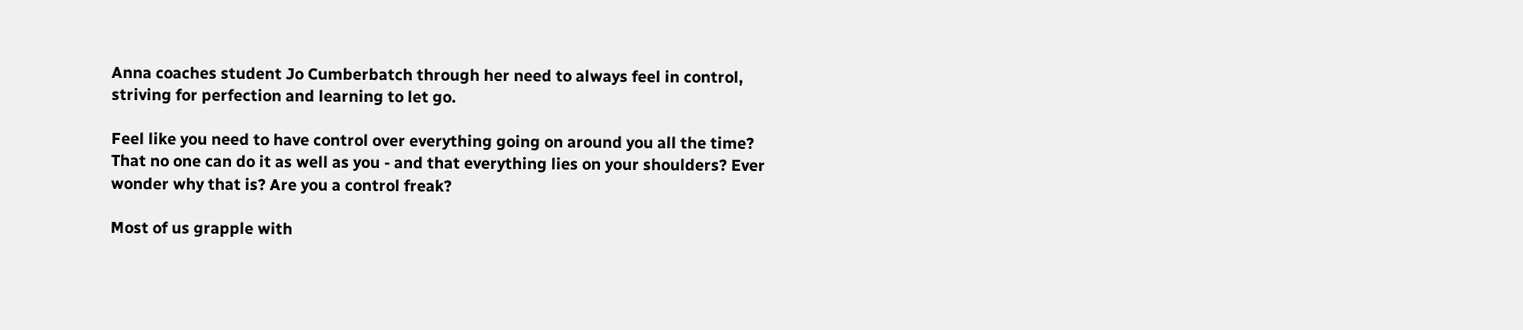Anna coaches student Jo Cumberbatch through her need to always feel in control, striving for perfection and learning to let go.

Feel like you need to have control over everything going on around you all the time? That no one can do it as well as you - and that everything lies on your shoulders? Ever wonder why that is? Are you a control freak?

Most of us grapple with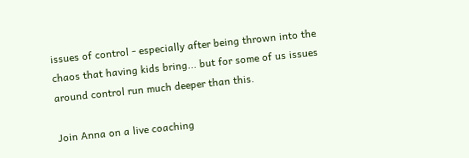issues of control - especially after being thrown into the chaos that having kids bring... but for some of us issues around control run much deeper than this.

Join Anna on a live coaching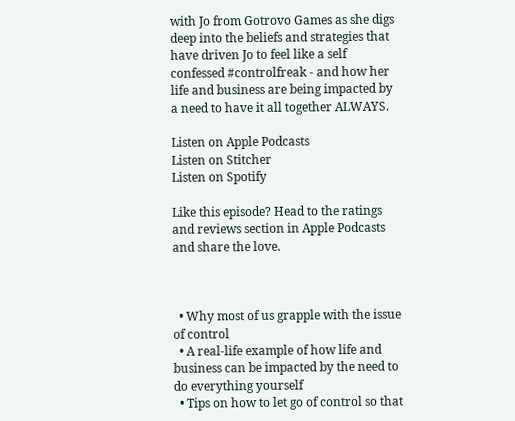with Jo from Gotrovo Games as she digs deep into the beliefs and strategies that have driven Jo to feel like a self confessed #controlfreak - and how her life and business are being impacted by a need to have it all together ALWAYS.

Listen on Apple Podcasts
Listen on Stitcher
Listen on Spotify

Like this episode? Head to the ratings and reviews section in Apple Podcasts and share the love.



  • Why most of us grapple with the issue of control
  • A real-life example of how life and business can be impacted by the need to do everything yourself
  • Tips on how to let go of control so that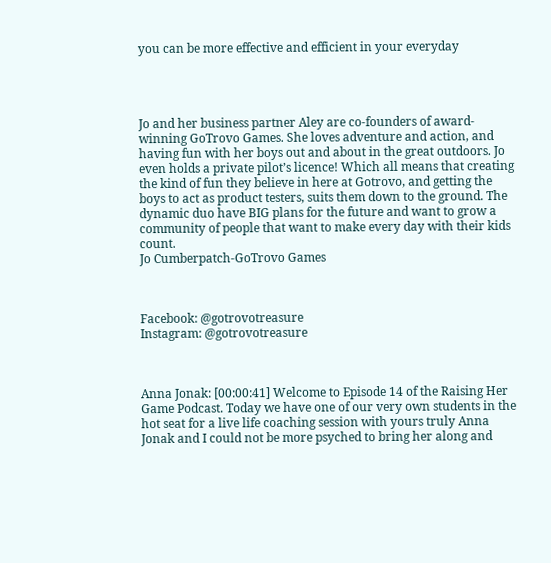you can be more effective and efficient in your everyday




Jo and her business partner Aley are co-founders of award-winning GoTrovo Games. She loves adventure and action, and having fun with her boys out and about in the great outdoors. Jo even holds a private pilot’s licence! Which all means that creating the kind of fun they believe in here at Gotrovo, and getting the boys to act as product testers, suits them down to the ground. The dynamic duo have BIG plans for the future and want to grow a community of people that want to make every day with their kids count.
Jo Cumberpatch-GoTrovo Games



Facebook: @gotrovotreasure
Instagram: @gotrovotreasure



Anna Jonak: [00:00:41] Welcome to Episode 14 of the Raising Her Game Podcast. Today we have one of our very own students in the hot seat for a live life coaching session with yours truly Anna Jonak and I could not be more psyched to bring her along and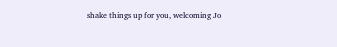shake things up for you, welcoming Jo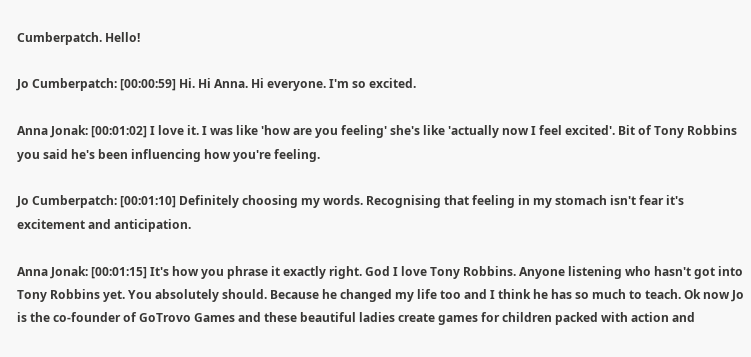Cumberpatch. Hello!

Jo Cumberpatch: [00:00:59] Hi. Hi Anna. Hi everyone. I'm so excited.

Anna Jonak: [00:01:02] I love it. I was like 'how are you feeling' she's like 'actually now I feel excited'. Bit of Tony Robbins you said he's been influencing how you're feeling.

Jo Cumberpatch: [00:01:10] Definitely choosing my words. Recognising that feeling in my stomach isn't fear it's excitement and anticipation.

Anna Jonak: [00:01:15] It's how you phrase it exactly right. God I love Tony Robbins. Anyone listening who hasn't got into Tony Robbins yet. You absolutely should. Because he changed my life too and I think he has so much to teach. Ok now Jo is the co-founder of GoTrovo Games and these beautiful ladies create games for children packed with action and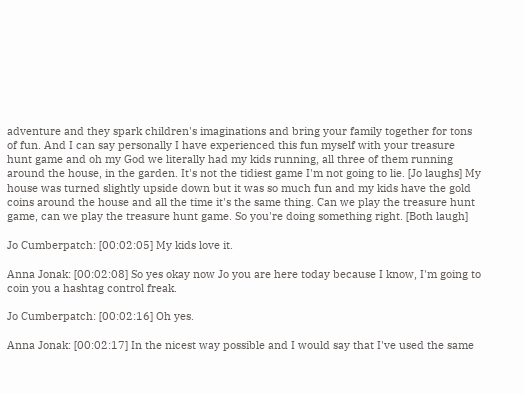adventure and they spark children's imaginations and bring your family together for tons of fun. And I can say personally I have experienced this fun myself with your treasure hunt game and oh my God we literally had my kids running, all three of them running around the house, in the garden. It's not the tidiest game I'm not going to lie. [Jo laughs] My house was turned slightly upside down but it was so much fun and my kids have the gold coins around the house and all the time it's the same thing. Can we play the treasure hunt game, can we play the treasure hunt game. So you're doing something right. [Both laugh]

Jo Cumberpatch: [00:02:05] My kids love it.

Anna Jonak: [00:02:08] So yes okay now Jo you are here today because I know, I'm going to coin you a hashtag control freak.

Jo Cumberpatch: [00:02:16] Oh yes.

Anna Jonak: [00:02:17] In the nicest way possible and I would say that I've used the same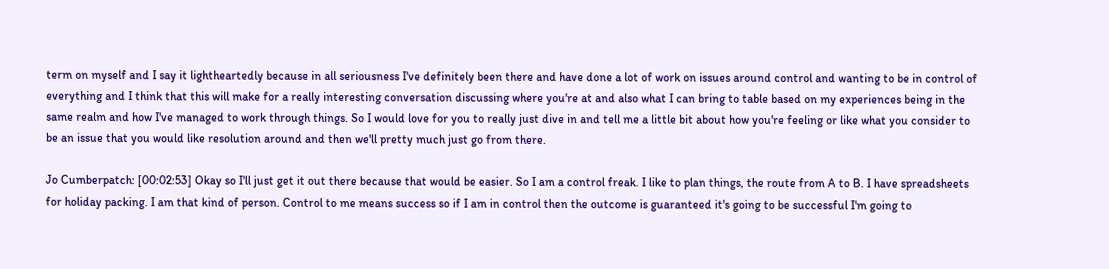term on myself and I say it lightheartedly because in all seriousness I've definitely been there and have done a lot of work on issues around control and wanting to be in control of everything and I think that this will make for a really interesting conversation discussing where you're at and also what I can bring to table based on my experiences being in the same realm and how I've managed to work through things. So I would love for you to really just dive in and tell me a little bit about how you're feeling or like what you consider to be an issue that you would like resolution around and then we'll pretty much just go from there.

Jo Cumberpatch: [00:02:53] Okay so I'll just get it out there because that would be easier. So I am a control freak. I like to plan things, the route from A to B. I have spreadsheets for holiday packing. I am that kind of person. Control to me means success so if I am in control then the outcome is guaranteed it's going to be successful I'm going to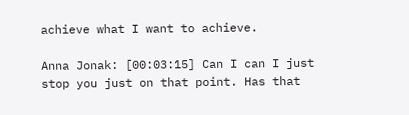achieve what I want to achieve.

Anna Jonak: [00:03:15] Can I can I just stop you just on that point. Has that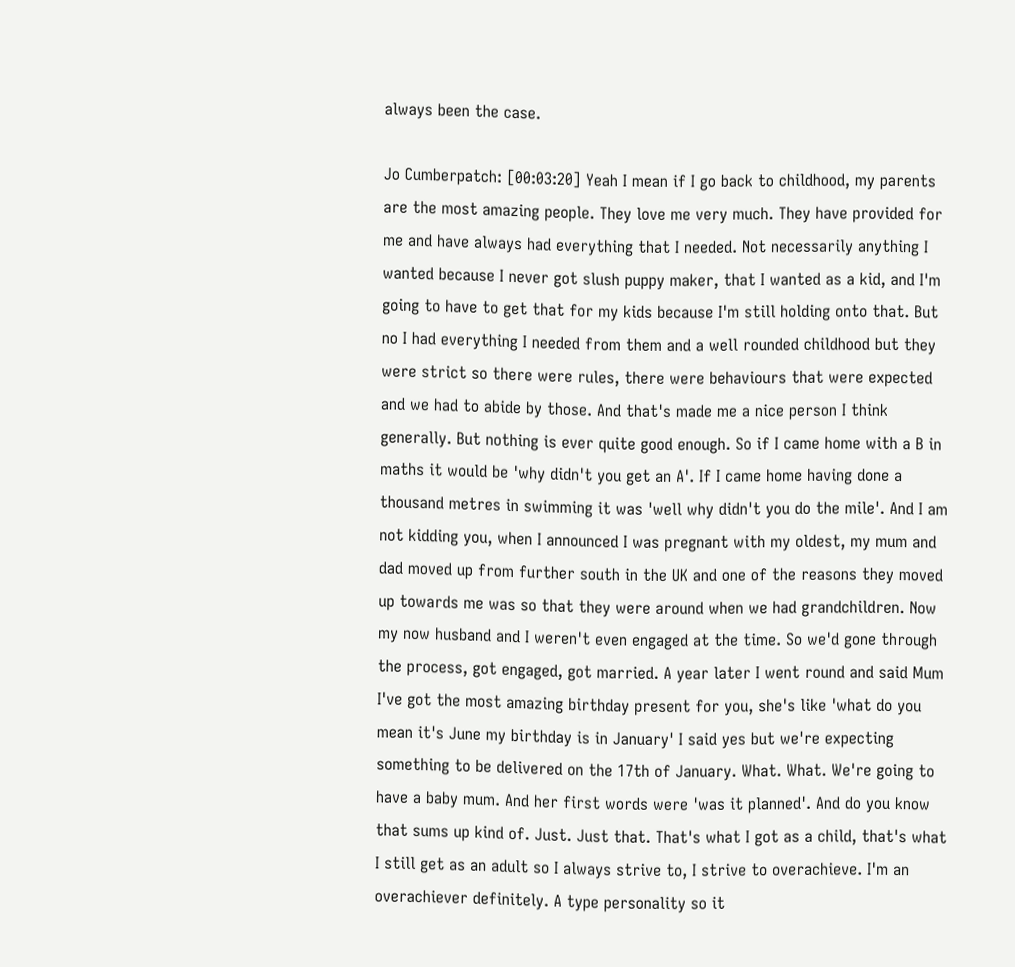always been the case.

Jo Cumberpatch: [00:03:20] Yeah I mean if I go back to childhood, my parents are the most amazing people. They love me very much. They have provided for me and have always had everything that I needed. Not necessarily anything I wanted because I never got slush puppy maker, that I wanted as a kid, and I'm going to have to get that for my kids because I'm still holding onto that. But no I had everything I needed from them and a well rounded childhood but they were strict so there were rules, there were behaviours that were expected and we had to abide by those. And that's made me a nice person I think generally. But nothing is ever quite good enough. So if I came home with a B in maths it would be 'why didn't you get an A'. If I came home having done a thousand metres in swimming it was 'well why didn't you do the mile'. And I am not kidding you, when I announced I was pregnant with my oldest, my mum and dad moved up from further south in the UK and one of the reasons they moved up towards me was so that they were around when we had grandchildren. Now my now husband and I weren't even engaged at the time. So we'd gone through the process, got engaged, got married. A year later I went round and said Mum I've got the most amazing birthday present for you, she's like 'what do you mean it's June my birthday is in January' I said yes but we're expecting something to be delivered on the 17th of January. What. What. We're going to have a baby mum. And her first words were 'was it planned'. And do you know that sums up kind of. Just. Just that. That's what I got as a child, that's what I still get as an adult so I always strive to, I strive to overachieve. I'm an overachiever definitely. A type personality so it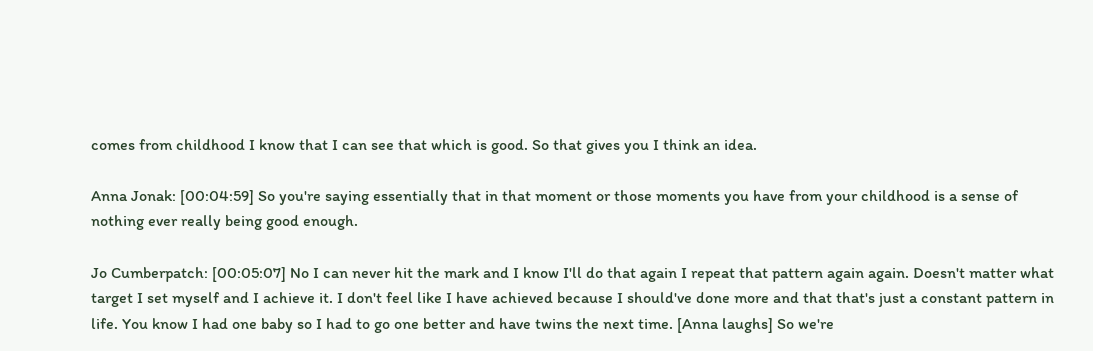comes from childhood I know that I can see that which is good. So that gives you I think an idea.

Anna Jonak: [00:04:59] So you're saying essentially that in that moment or those moments you have from your childhood is a sense of nothing ever really being good enough.

Jo Cumberpatch: [00:05:07] No I can never hit the mark and I know I'll do that again I repeat that pattern again again. Doesn't matter what target I set myself and I achieve it. I don't feel like I have achieved because I should've done more and that that's just a constant pattern in life. You know I had one baby so I had to go one better and have twins the next time. [Anna laughs] So we're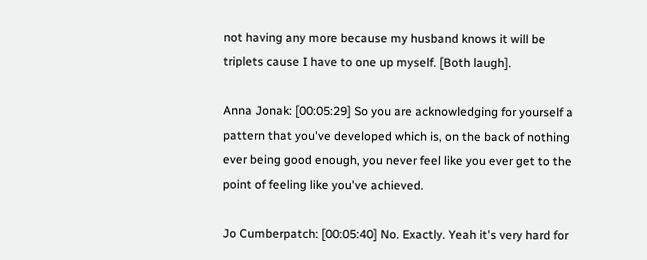not having any more because my husband knows it will be triplets cause I have to one up myself. [Both laugh].

Anna Jonak: [00:05:29] So you are acknowledging for yourself a pattern that you've developed which is, on the back of nothing ever being good enough, you never feel like you ever get to the point of feeling like you've achieved.

Jo Cumberpatch: [00:05:40] No. Exactly. Yeah it's very hard for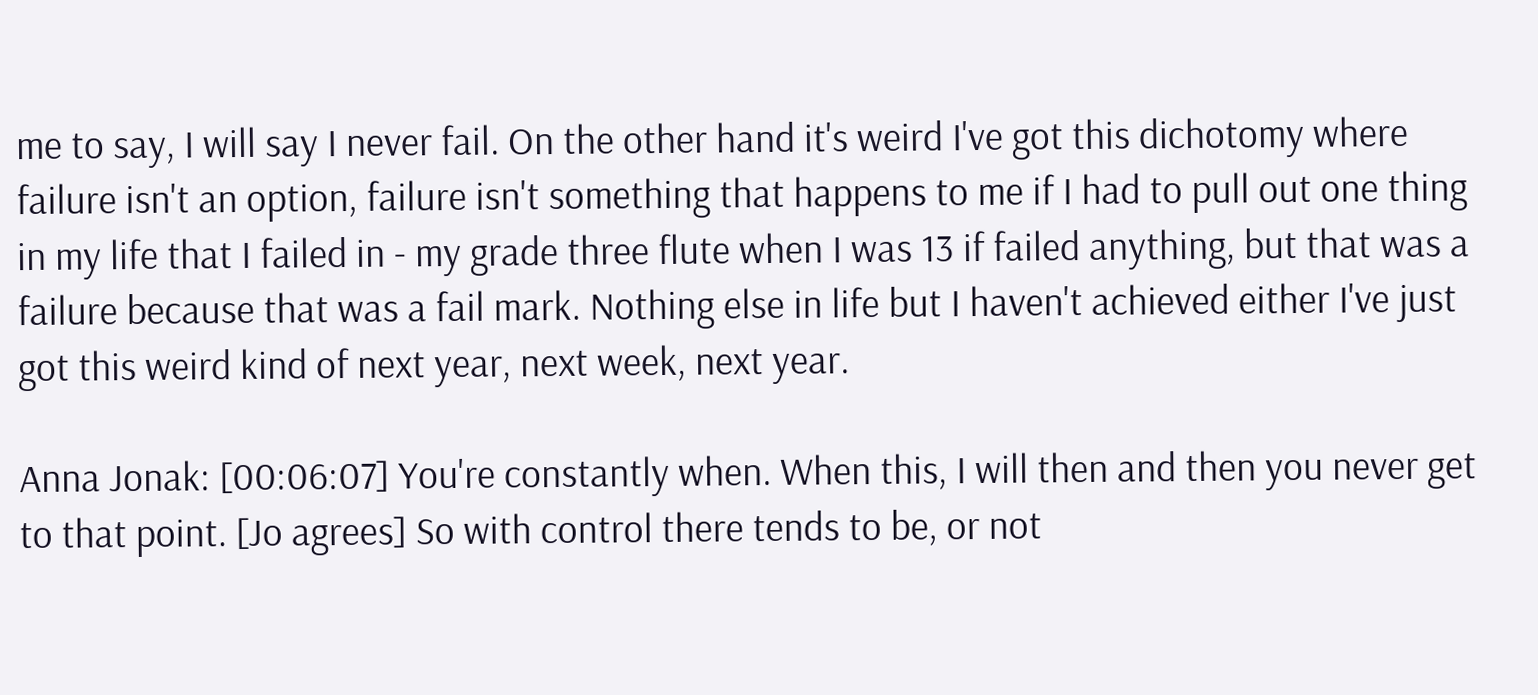me to say, I will say I never fail. On the other hand it's weird I've got this dichotomy where failure isn't an option, failure isn't something that happens to me if I had to pull out one thing in my life that I failed in - my grade three flute when I was 13 if failed anything, but that was a failure because that was a fail mark. Nothing else in life but I haven't achieved either I've just got this weird kind of next year, next week, next year.

Anna Jonak: [00:06:07] You're constantly when. When this, I will then and then you never get to that point. [Jo agrees] So with control there tends to be, or not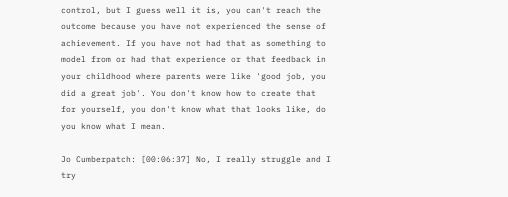control, but I guess well it is, you can't reach the outcome because you have not experienced the sense of achievement. If you have not had that as something to model from or had that experience or that feedback in your childhood where parents were like 'good job, you did a great job'. You don't know how to create that for yourself, you don't know what that looks like, do you know what I mean.

Jo Cumberpatch: [00:06:37] No, I really struggle and I try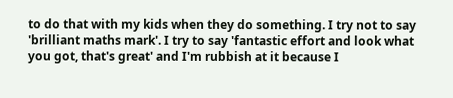to do that with my kids when they do something. I try not to say 'brilliant maths mark'. I try to say 'fantastic effort and look what you got, that's great' and I'm rubbish at it because I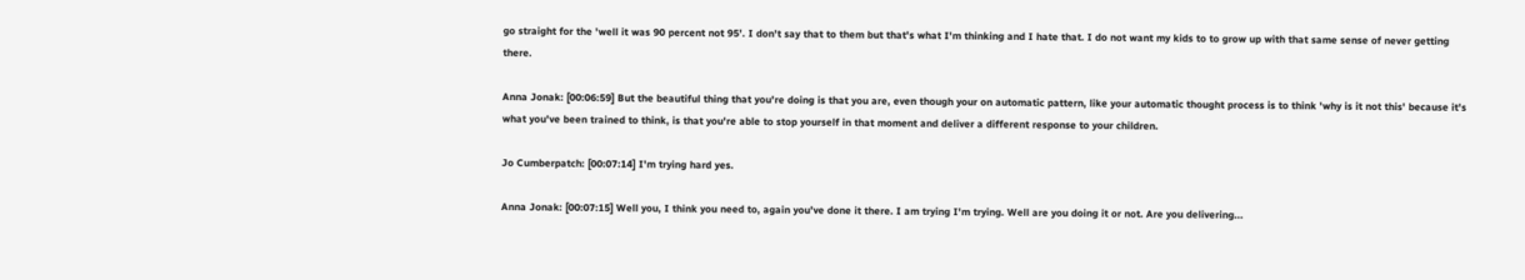go straight for the 'well it was 90 percent not 95'. I don't say that to them but that's what I'm thinking and I hate that. I do not want my kids to to grow up with that same sense of never getting there.

Anna Jonak: [00:06:59] But the beautiful thing that you're doing is that you are, even though your on automatic pattern, like your automatic thought process is to think 'why is it not this' because it's what you've been trained to think, is that you're able to stop yourself in that moment and deliver a different response to your children.

Jo Cumberpatch: [00:07:14] I'm trying hard yes.

Anna Jonak: [00:07:15] Well you, I think you need to, again you've done it there. I am trying I'm trying. Well are you doing it or not. Are you delivering...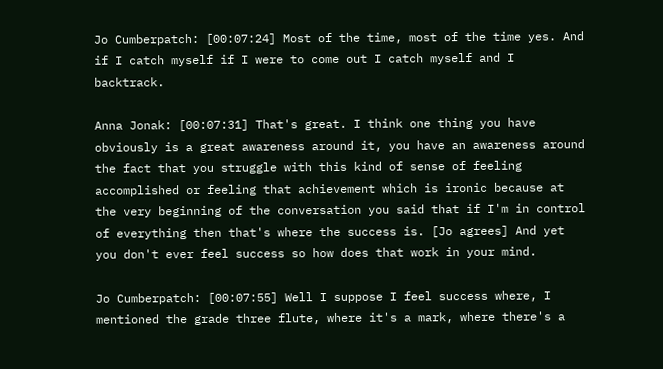Jo Cumberpatch: [00:07:24] Most of the time, most of the time yes. And if I catch myself if I were to come out I catch myself and I backtrack.

Anna Jonak: [00:07:31] That's great. I think one thing you have obviously is a great awareness around it, you have an awareness around the fact that you struggle with this kind of sense of feeling accomplished or feeling that achievement which is ironic because at the very beginning of the conversation you said that if I'm in control of everything then that's where the success is. [Jo agrees] And yet you don't ever feel success so how does that work in your mind.

Jo Cumberpatch: [00:07:55] Well I suppose I feel success where, I mentioned the grade three flute, where it's a mark, where there's a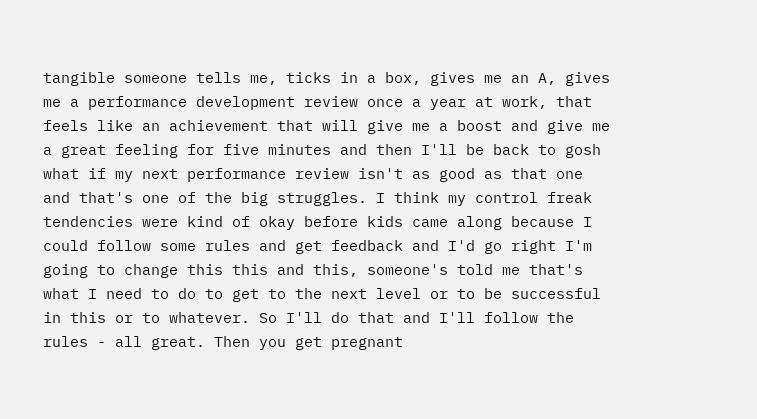tangible someone tells me, ticks in a box, gives me an A, gives me a performance development review once a year at work, that feels like an achievement that will give me a boost and give me a great feeling for five minutes and then I'll be back to gosh what if my next performance review isn't as good as that one and that's one of the big struggles. I think my control freak tendencies were kind of okay before kids came along because I could follow some rules and get feedback and I'd go right I'm going to change this this and this, someone's told me that's what I need to do to get to the next level or to be successful in this or to whatever. So I'll do that and I'll follow the rules - all great. Then you get pregnant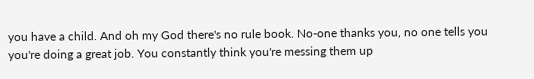you have a child. And oh my God there's no rule book. No-one thanks you, no one tells you you're doing a great job. You constantly think you're messing them up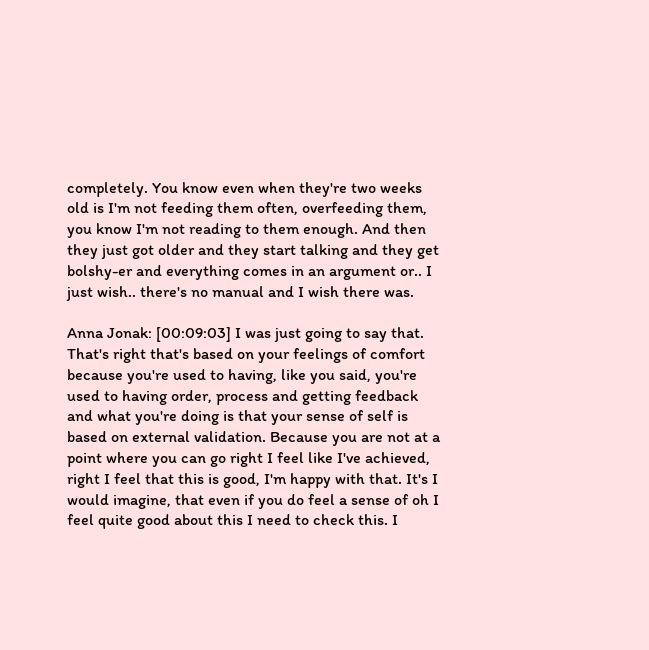completely. You know even when they're two weeks old is I'm not feeding them often, overfeeding them, you know I'm not reading to them enough. And then they just got older and they start talking and they get bolshy-er and everything comes in an argument or.. I just wish.. there's no manual and I wish there was.

Anna Jonak: [00:09:03] I was just going to say that.  That's right that's based on your feelings of comfort because you're used to having, like you said, you're used to having order, process and getting feedback and what you're doing is that your sense of self is based on external validation. Because you are not at a point where you can go right I feel like I've achieved, right I feel that this is good, I'm happy with that. It's I would imagine, that even if you do feel a sense of oh I feel quite good about this I need to check this. I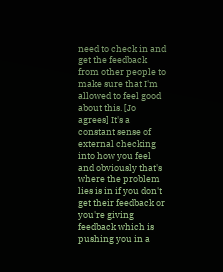need to check in and get the feedback from other people to make sure that I'm allowed to feel good about this. [Jo agrees] It's a constant sense of external checking into how you feel and obviously that's where the problem lies is in if you don't get their feedback or you're giving feedback which is pushing you in a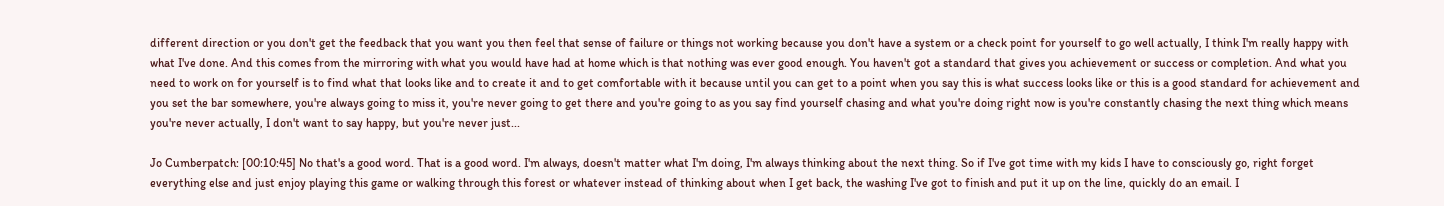different direction or you don't get the feedback that you want you then feel that sense of failure or things not working because you don't have a system or a check point for yourself to go well actually, I think I'm really happy with what I've done. And this comes from the mirroring with what you would have had at home which is that nothing was ever good enough. You haven't got a standard that gives you achievement or success or completion. And what you need to work on for yourself is to find what that looks like and to create it and to get comfortable with it because until you can get to a point when you say this is what success looks like or this is a good standard for achievement and you set the bar somewhere, you're always going to miss it, you're never going to get there and you're going to as you say find yourself chasing and what you're doing right now is you're constantly chasing the next thing which means you're never actually, I don't want to say happy, but you're never just...

Jo Cumberpatch: [00:10:45] No that's a good word. That is a good word. I'm always, doesn't matter what I'm doing, I'm always thinking about the next thing. So if I've got time with my kids I have to consciously go, right forget everything else and just enjoy playing this game or walking through this forest or whatever instead of thinking about when I get back, the washing I've got to finish and put it up on the line, quickly do an email. I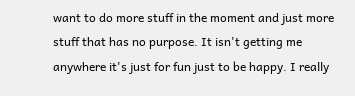want to do more stuff in the moment and just more stuff that has no purpose. It isn't getting me anywhere it's just for fun just to be happy. I really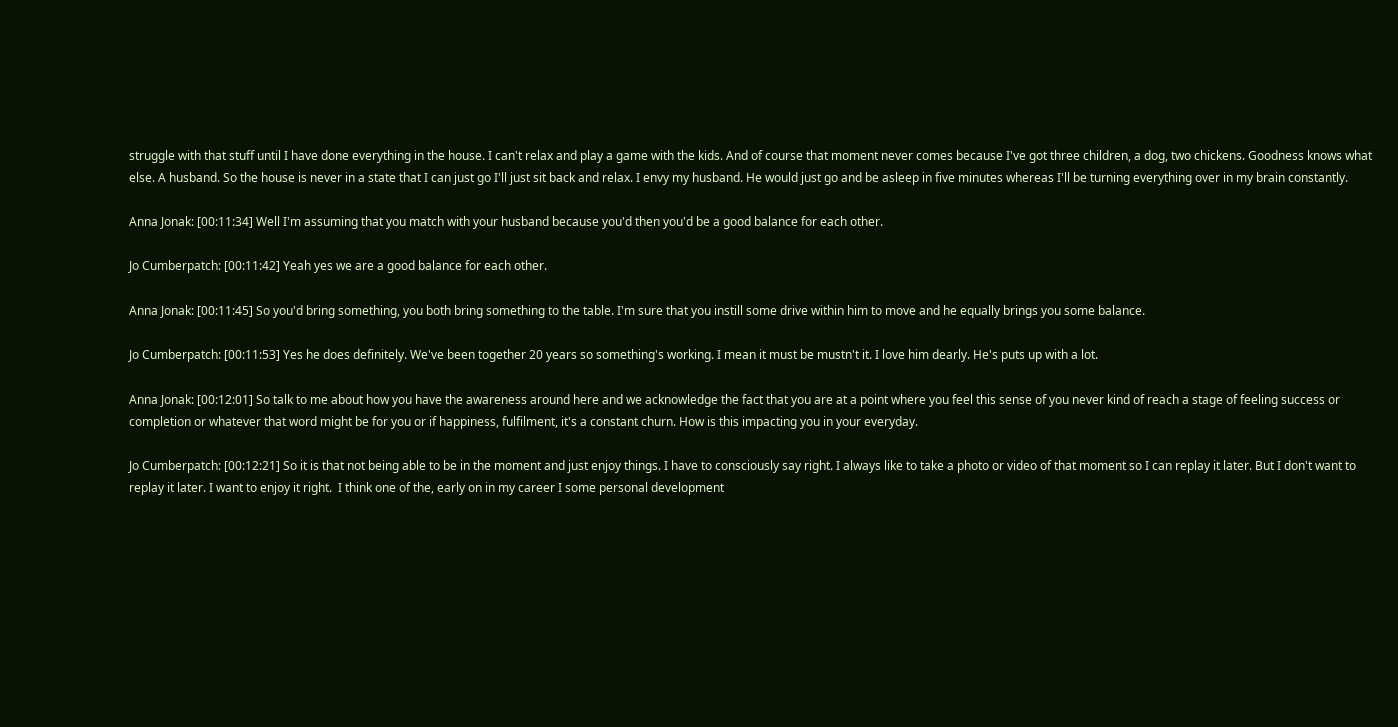struggle with that stuff until I have done everything in the house. I can't relax and play a game with the kids. And of course that moment never comes because I've got three children, a dog, two chickens. Goodness knows what else. A husband. So the house is never in a state that I can just go I'll just sit back and relax. I envy my husband. He would just go and be asleep in five minutes whereas I'll be turning everything over in my brain constantly.

Anna Jonak: [00:11:34] Well I'm assuming that you match with your husband because you'd then you'd be a good balance for each other.

Jo Cumberpatch: [00:11:42] Yeah yes we are a good balance for each other.

Anna Jonak: [00:11:45] So you'd bring something, you both bring something to the table. I'm sure that you instill some drive within him to move and he equally brings you some balance.

Jo Cumberpatch: [00:11:53] Yes he does definitely. We've been together 20 years so something's working. I mean it must be mustn't it. I love him dearly. He's puts up with a lot.

Anna Jonak: [00:12:01] So talk to me about how you have the awareness around here and we acknowledge the fact that you are at a point where you feel this sense of you never kind of reach a stage of feeling success or completion or whatever that word might be for you or if happiness, fulfilment, it's a constant churn. How is this impacting you in your everyday.

Jo Cumberpatch: [00:12:21] So it is that not being able to be in the moment and just enjoy things. I have to consciously say right. I always like to take a photo or video of that moment so I can replay it later. But I don't want to replay it later. I want to enjoy it right.  I think one of the, early on in my career I some personal development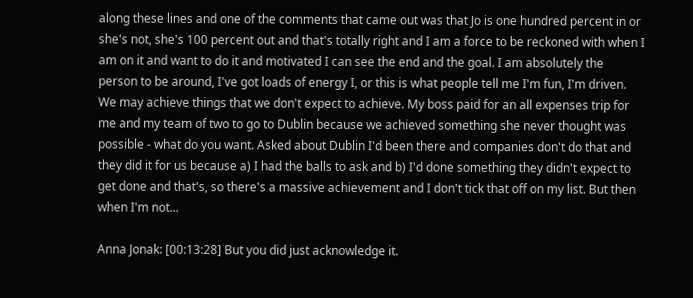along these lines and one of the comments that came out was that Jo is one hundred percent in or she's not, she's 100 percent out and that's totally right and I am a force to be reckoned with when I am on it and want to do it and motivated I can see the end and the goal. I am absolutely the person to be around, I've got loads of energy I, or this is what people tell me I'm fun, I'm driven. We may achieve things that we don't expect to achieve. My boss paid for an all expenses trip for me and my team of two to go to Dublin because we achieved something she never thought was possible - what do you want. Asked about Dublin I'd been there and companies don't do that and they did it for us because a) I had the balls to ask and b) I'd done something they didn't expect to get done and that's, so there's a massive achievement and I don't tick that off on my list. But then when I'm not...

Anna Jonak: [00:13:28] But you did just acknowledge it.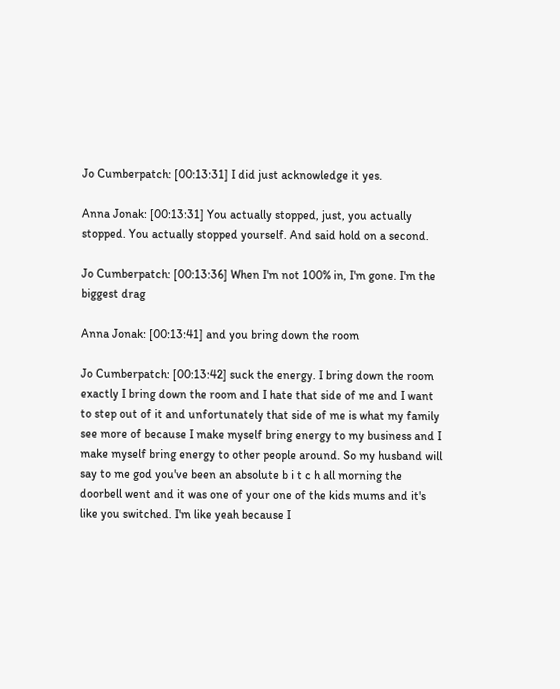Jo Cumberpatch: [00:13:31] I did just acknowledge it yes.

Anna Jonak: [00:13:31] You actually stopped, just, you actually stopped. You actually stopped yourself. And said hold on a second.

Jo Cumberpatch: [00:13:36] When I'm not 100% in, I'm gone. I'm the biggest drag

Anna Jonak: [00:13:41] and you bring down the room

Jo Cumberpatch: [00:13:42] suck the energy. I bring down the room exactly I bring down the room and I hate that side of me and I want to step out of it and unfortunately that side of me is what my family see more of because I make myself bring energy to my business and I make myself bring energy to other people around. So my husband will say to me god you've been an absolute b i t c h all morning the doorbell went and it was one of your one of the kids mums and it's like you switched. I'm like yeah because I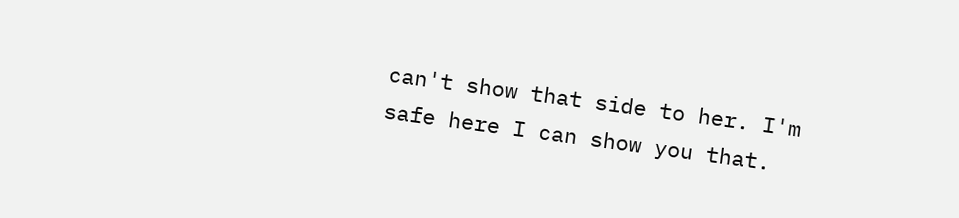can't show that side to her. I'm safe here I can show you that.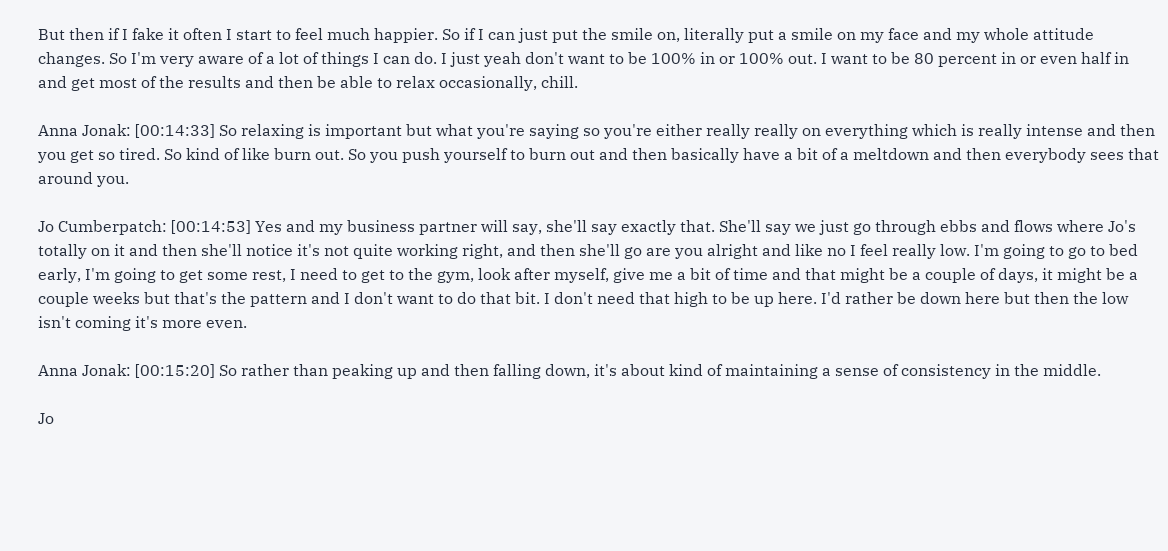But then if I fake it often I start to feel much happier. So if I can just put the smile on, literally put a smile on my face and my whole attitude changes. So I'm very aware of a lot of things I can do. I just yeah don't want to be 100% in or 100% out. I want to be 80 percent in or even half in and get most of the results and then be able to relax occasionally, chill.

Anna Jonak: [00:14:33] So relaxing is important but what you're saying so you're either really really on everything which is really intense and then you get so tired. So kind of like burn out. So you push yourself to burn out and then basically have a bit of a meltdown and then everybody sees that around you.

Jo Cumberpatch: [00:14:53] Yes and my business partner will say, she'll say exactly that. She'll say we just go through ebbs and flows where Jo's totally on it and then she'll notice it's not quite working right, and then she'll go are you alright and like no I feel really low. I'm going to go to bed early, I'm going to get some rest, I need to get to the gym, look after myself, give me a bit of time and that might be a couple of days, it might be a couple weeks but that's the pattern and I don't want to do that bit. I don't need that high to be up here. I'd rather be down here but then the low isn't coming it's more even.

Anna Jonak: [00:15:20] So rather than peaking up and then falling down, it's about kind of maintaining a sense of consistency in the middle.

Jo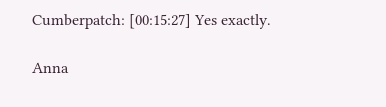Cumberpatch: [00:15:27] Yes exactly.

Anna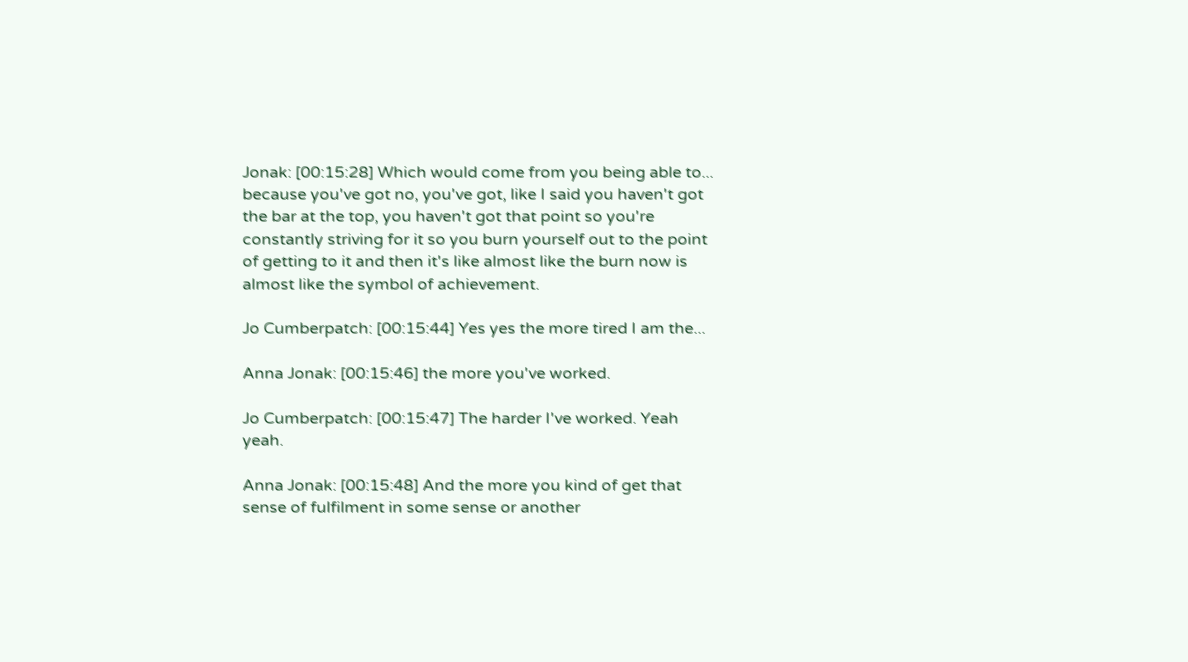Jonak: [00:15:28] Which would come from you being able to... because you've got no, you've got, like I said you haven't got the bar at the top, you haven't got that point so you're constantly striving for it so you burn yourself out to the point of getting to it and then it's like almost like the burn now is almost like the symbol of achievement.

Jo Cumberpatch: [00:15:44] Yes yes the more tired I am the...

Anna Jonak: [00:15:46] the more you've worked.

Jo Cumberpatch: [00:15:47] The harder I've worked. Yeah yeah.

Anna Jonak: [00:15:48] And the more you kind of get that sense of fulfilment in some sense or another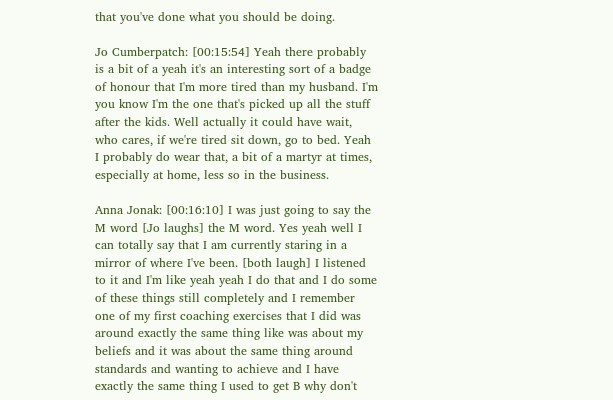that you've done what you should be doing.

Jo Cumberpatch: [00:15:54] Yeah there probably is a bit of a yeah it's an interesting sort of a badge of honour that I'm more tired than my husband. I'm you know I'm the one that's picked up all the stuff after the kids. Well actually it could have wait, who cares, if we're tired sit down, go to bed. Yeah I probably do wear that, a bit of a martyr at times, especially at home, less so in the business.

Anna Jonak: [00:16:10] I was just going to say the M word [Jo laughs] the M word. Yes yeah well I can totally say that I am currently staring in a mirror of where I've been. [both laugh] I listened to it and I'm like yeah yeah I do that and I do some of these things still completely and I remember one of my first coaching exercises that I did was around exactly the same thing like was about my beliefs and it was about the same thing around standards and wanting to achieve and I have exactly the same thing I used to get B why don't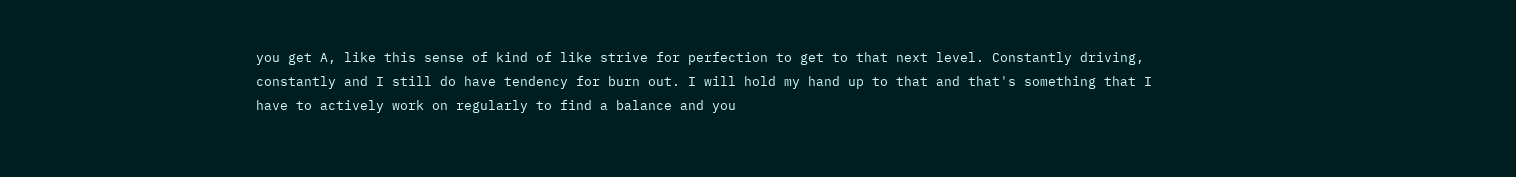you get A, like this sense of kind of like strive for perfection to get to that next level. Constantly driving, constantly and I still do have tendency for burn out. I will hold my hand up to that and that's something that I have to actively work on regularly to find a balance and you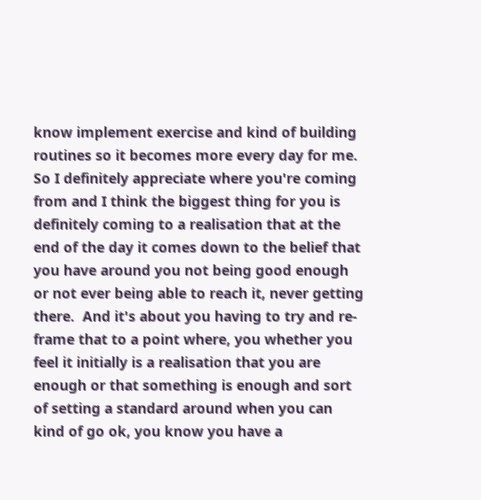know implement exercise and kind of building routines so it becomes more every day for me. So I definitely appreciate where you're coming from and I think the biggest thing for you is definitely coming to a realisation that at the end of the day it comes down to the belief that you have around you not being good enough or not ever being able to reach it, never getting there.  And it's about you having to try and re-frame that to a point where, you whether you feel it initially is a realisation that you are enough or that something is enough and sort of setting a standard around when you can kind of go ok, you know you have a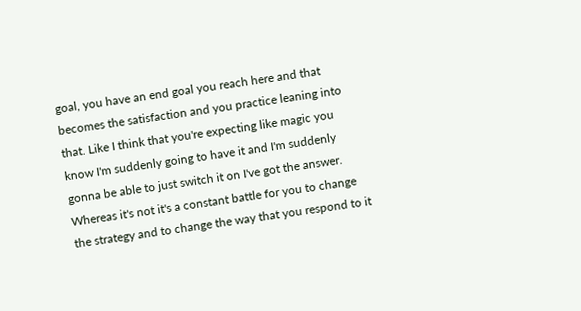goal, you have an end goal you reach here and that becomes the satisfaction and you practice leaning into that. Like I think that you're expecting like magic you know I'm suddenly going to have it and I'm suddenly gonna be able to just switch it on I've got the answer. Whereas it's not it's a constant battle for you to change the strategy and to change the way that you respond to it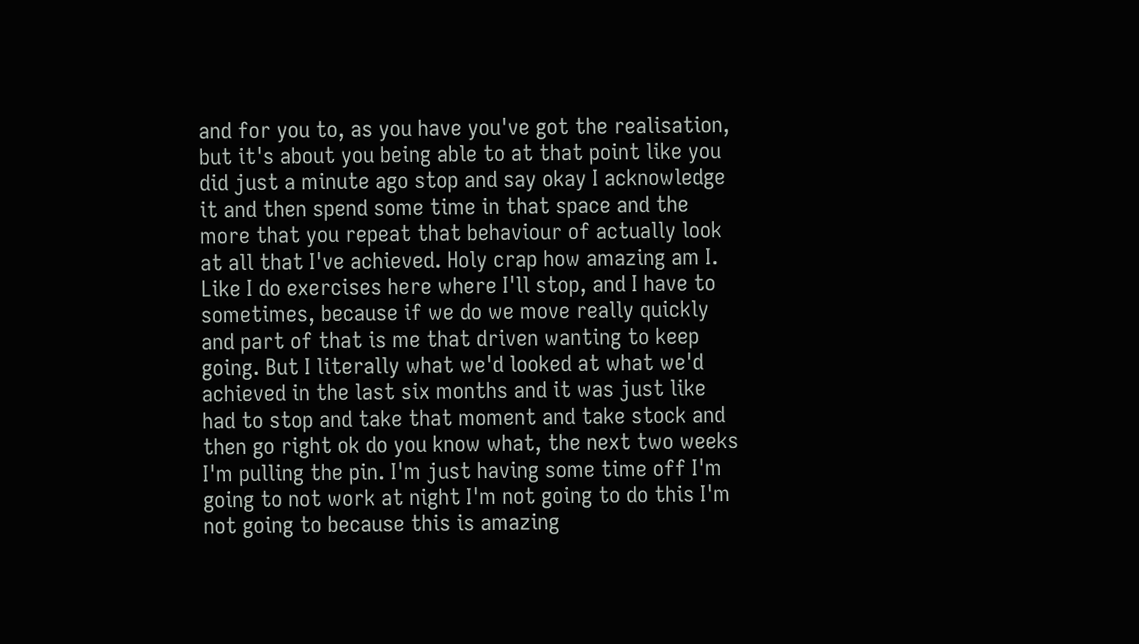and for you to, as you have you've got the realisation, but it's about you being able to at that point like you did just a minute ago stop and say okay I acknowledge it and then spend some time in that space and the more that you repeat that behaviour of actually look at all that I've achieved. Holy crap how amazing am I. Like I do exercises here where I'll stop, and I have to sometimes, because if we do we move really quickly and part of that is me that driven wanting to keep going. But I literally what we'd looked at what we'd achieved in the last six months and it was just like had to stop and take that moment and take stock and then go right ok do you know what, the next two weeks I'm pulling the pin. I'm just having some time off I'm going to not work at night I'm not going to do this I'm not going to because this is amazing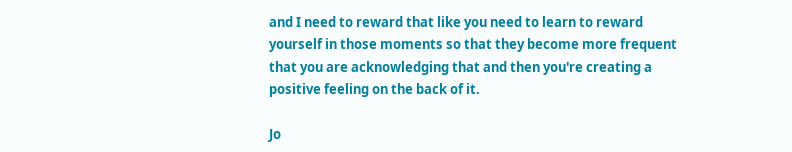and I need to reward that like you need to learn to reward yourself in those moments so that they become more frequent that you are acknowledging that and then you're creating a positive feeling on the back of it.

Jo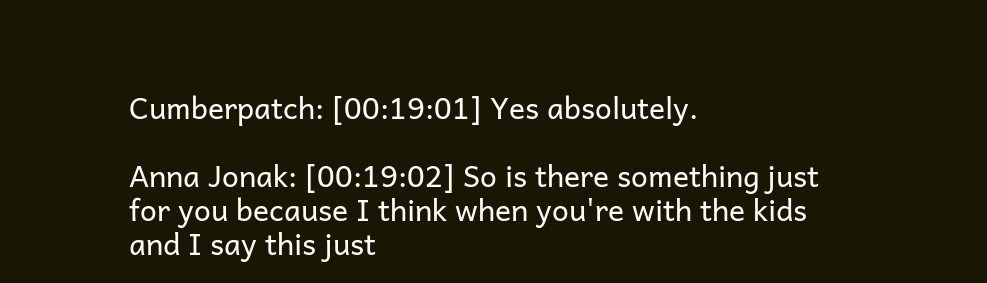Cumberpatch: [00:19:01] Yes absolutely.

Anna Jonak: [00:19:02] So is there something just for you because I think when you're with the kids and I say this just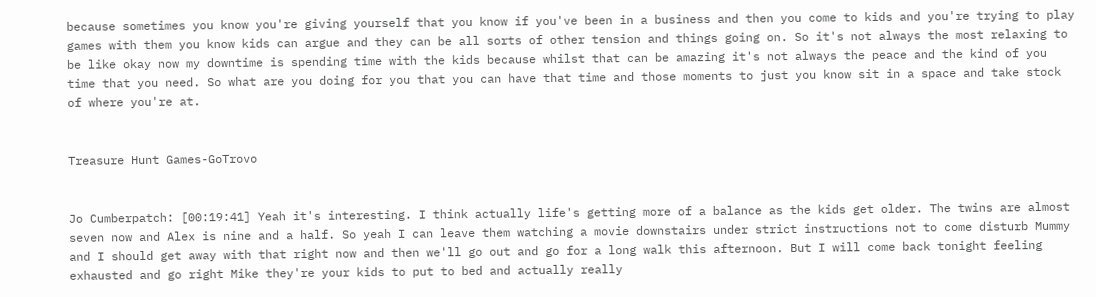because sometimes you know you're giving yourself that you know if you've been in a business and then you come to kids and you're trying to play games with them you know kids can argue and they can be all sorts of other tension and things going on. So it's not always the most relaxing to be like okay now my downtime is spending time with the kids because whilst that can be amazing it's not always the peace and the kind of you time that you need. So what are you doing for you that you can have that time and those moments to just you know sit in a space and take stock of where you're at.


Treasure Hunt Games-GoTrovo


Jo Cumberpatch: [00:19:41] Yeah it's interesting. I think actually life's getting more of a balance as the kids get older. The twins are almost seven now and Alex is nine and a half. So yeah I can leave them watching a movie downstairs under strict instructions not to come disturb Mummy and I should get away with that right now and then we'll go out and go for a long walk this afternoon. But I will come back tonight feeling exhausted and go right Mike they're your kids to put to bed and actually really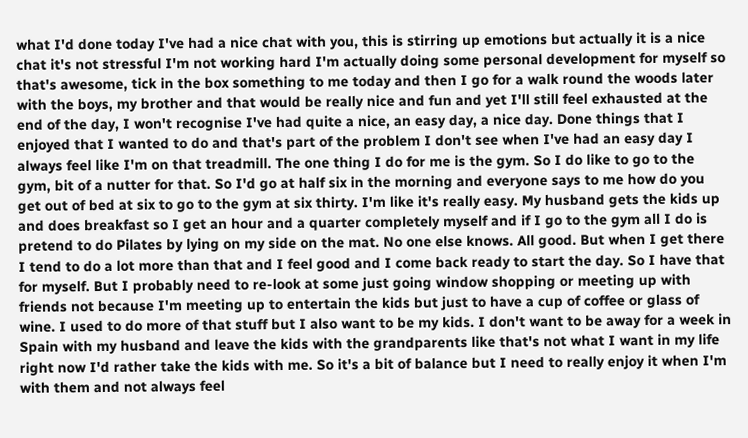what I'd done today I've had a nice chat with you, this is stirring up emotions but actually it is a nice chat it's not stressful I'm not working hard I'm actually doing some personal development for myself so that's awesome, tick in the box something to me today and then I go for a walk round the woods later with the boys, my brother and that would be really nice and fun and yet I'll still feel exhausted at the end of the day, I won't recognise I've had quite a nice, an easy day, a nice day. Done things that I enjoyed that I wanted to do and that's part of the problem I don't see when I've had an easy day I always feel like I'm on that treadmill. The one thing I do for me is the gym. So I do like to go to the gym, bit of a nutter for that. So I'd go at half six in the morning and everyone says to me how do you get out of bed at six to go to the gym at six thirty. I'm like it's really easy. My husband gets the kids up and does breakfast so I get an hour and a quarter completely myself and if I go to the gym all I do is pretend to do Pilates by lying on my side on the mat. No one else knows. All good. But when I get there I tend to do a lot more than that and I feel good and I come back ready to start the day. So I have that for myself. But I probably need to re-look at some just going window shopping or meeting up with friends not because I'm meeting up to entertain the kids but just to have a cup of coffee or glass of wine. I used to do more of that stuff but I also want to be my kids. I don't want to be away for a week in Spain with my husband and leave the kids with the grandparents like that's not what I want in my life right now I'd rather take the kids with me. So it's a bit of balance but I need to really enjoy it when I'm with them and not always feel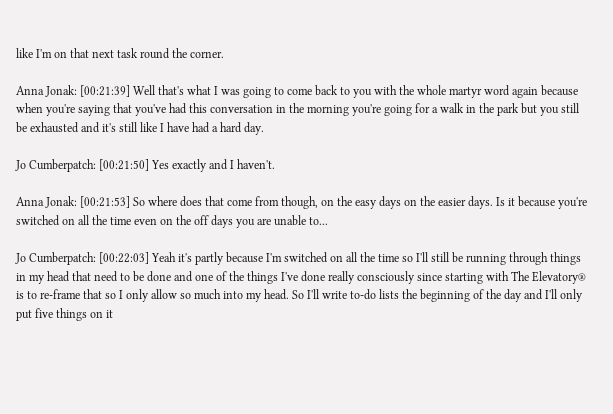like I'm on that next task round the corner.

Anna Jonak: [00:21:39] Well that's what I was going to come back to you with the whole martyr word again because when you're saying that you've had this conversation in the morning you're going for a walk in the park but you still be exhausted and it's still like I have had a hard day.

Jo Cumberpatch: [00:21:50] Yes exactly and I haven't.

Anna Jonak: [00:21:53] So where does that come from though, on the easy days on the easier days. Is it because you're switched on all the time even on the off days you are unable to...

Jo Cumberpatch: [00:22:03] Yeah it's partly because I'm switched on all the time so I'll still be running through things in my head that need to be done and one of the things I've done really consciously since starting with The Elevatory® is to re-frame that so I only allow so much into my head. So I'll write to-do lists the beginning of the day and I'll only put five things on it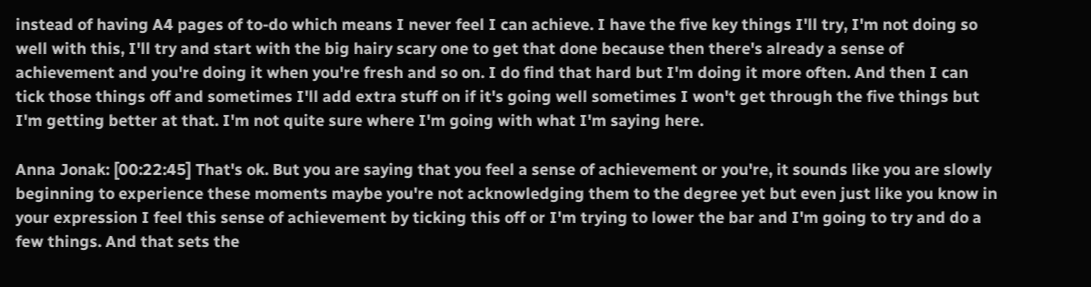instead of having A4 pages of to-do which means I never feel I can achieve. I have the five key things I'll try, I'm not doing so well with this, I'll try and start with the big hairy scary one to get that done because then there's already a sense of achievement and you're doing it when you're fresh and so on. I do find that hard but I'm doing it more often. And then I can tick those things off and sometimes I'll add extra stuff on if it's going well sometimes I won't get through the five things but I'm getting better at that. I'm not quite sure where I'm going with what I'm saying here.

Anna Jonak: [00:22:45] That's ok. But you are saying that you feel a sense of achievement or you're, it sounds like you are slowly beginning to experience these moments maybe you're not acknowledging them to the degree yet but even just like you know in your expression I feel this sense of achievement by ticking this off or I'm trying to lower the bar and I'm going to try and do a few things. And that sets the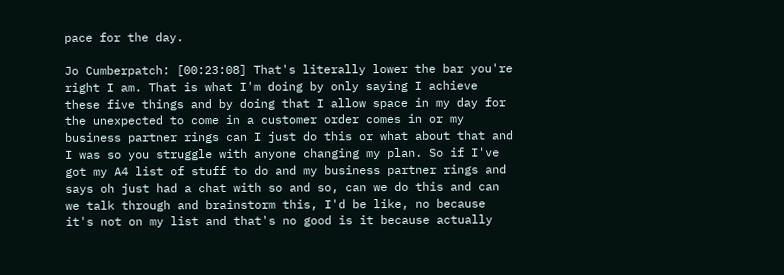pace for the day.

Jo Cumberpatch: [00:23:08] That's literally lower the bar you're right I am. That is what I'm doing by only saying I achieve these five things and by doing that I allow space in my day for the unexpected to come in a customer order comes in or my business partner rings can I just do this or what about that and I was so you struggle with anyone changing my plan. So if I've got my A4 list of stuff to do and my business partner rings and says oh just had a chat with so and so, can we do this and can we talk through and brainstorm this, I'd be like, no because it's not on my list and that's no good is it because actually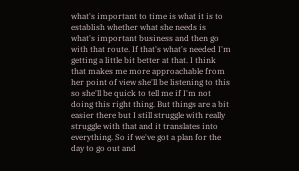what's important to time is what it is to establish whether what she needs is what's important business and then go with that route. If that's what's needed I'm getting a little bit better at that. I think that makes me more approachable from her point of view she'll be listening to this so she'll be quick to tell me if I'm not doing this right thing. But things are a bit easier there but I still struggle with really struggle with that and it translates into everything. So if we've got a plan for the day to go out and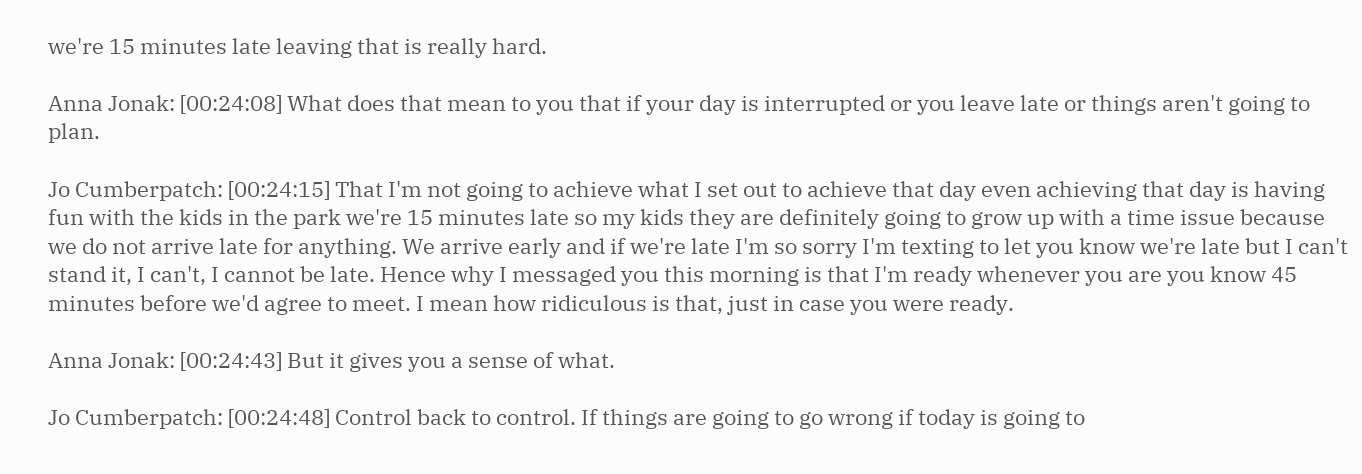we're 15 minutes late leaving that is really hard.

Anna Jonak: [00:24:08] What does that mean to you that if your day is interrupted or you leave late or things aren't going to plan.

Jo Cumberpatch: [00:24:15] That I'm not going to achieve what I set out to achieve that day even achieving that day is having fun with the kids in the park we're 15 minutes late so my kids they are definitely going to grow up with a time issue because we do not arrive late for anything. We arrive early and if we're late I'm so sorry I'm texting to let you know we're late but I can't stand it, I can't, I cannot be late. Hence why I messaged you this morning is that I'm ready whenever you are you know 45 minutes before we'd agree to meet. I mean how ridiculous is that, just in case you were ready.

Anna Jonak: [00:24:43] But it gives you a sense of what.

Jo Cumberpatch: [00:24:48] Control back to control. If things are going to go wrong if today is going to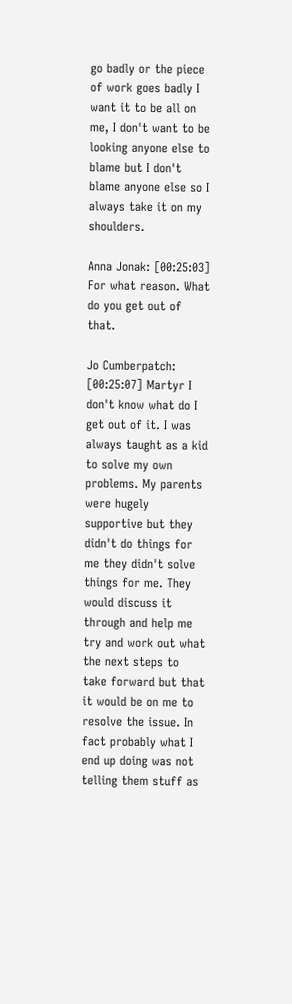go badly or the piece of work goes badly I want it to be all on me, I don't want to be looking anyone else to blame but I don't blame anyone else so I always take it on my shoulders.

Anna Jonak: [00:25:03] For what reason. What do you get out of that.

Jo Cumberpatch: [00:25:07] Martyr I don't know what do I get out of it. I was always taught as a kid to solve my own problems. My parents were hugely supportive but they didn't do things for me they didn't solve things for me. They would discuss it through and help me try and work out what the next steps to take forward but that it would be on me to resolve the issue. In fact probably what I end up doing was not telling them stuff as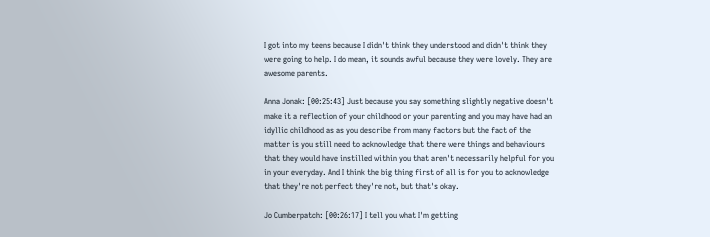I got into my teens because I didn't think they understood and didn't think they were going to help. I do mean, it sounds awful because they were lovely. They are awesome parents.

Anna Jonak: [00:25:43] Just because you say something slightly negative doesn't make it a reflection of your childhood or your parenting and you may have had an idyllic childhood as as you describe from many factors but the fact of the matter is you still need to acknowledge that there were things and behaviours that they would have instilled within you that aren't necessarily helpful for you in your everyday. And I think the big thing first of all is for you to acknowledge that they're not perfect they're not, but that's okay.

Jo Cumberpatch: [00:26:17] I tell you what I'm getting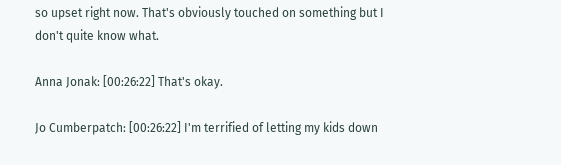so upset right now. That's obviously touched on something but I don't quite know what.

Anna Jonak: [00:26:22] That's okay.

Jo Cumberpatch: [00:26:22] I'm terrified of letting my kids down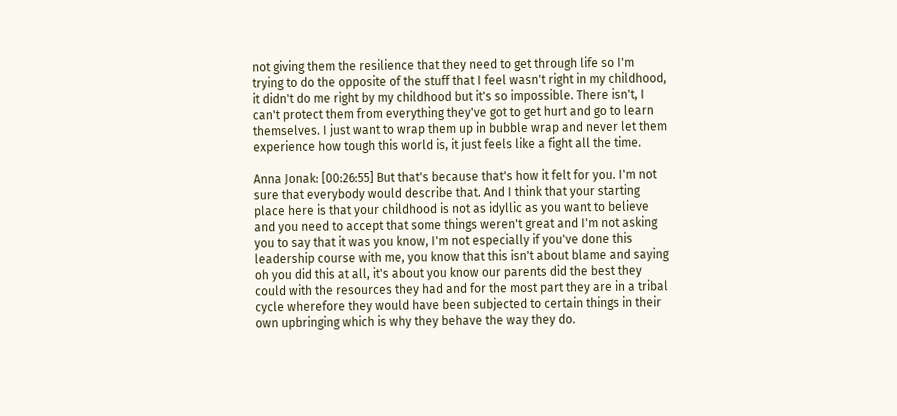not giving them the resilience that they need to get through life so I'm trying to do the opposite of the stuff that I feel wasn't right in my childhood, it didn't do me right by my childhood but it's so impossible. There isn't, I can't protect them from everything they've got to get hurt and go to learn themselves. I just want to wrap them up in bubble wrap and never let them experience how tough this world is, it just feels like a fight all the time.

Anna Jonak: [00:26:55] But that's because that's how it felt for you. I'm not sure that everybody would describe that. And I think that your starting place here is that your childhood is not as idyllic as you want to believe and you need to accept that some things weren't great and I'm not asking you to say that it was you know, I'm not especially if you've done this leadership course with me, you know that this isn't about blame and saying oh you did this at all, it's about you know our parents did the best they could with the resources they had and for the most part they are in a tribal cycle wherefore they would have been subjected to certain things in their own upbringing which is why they behave the way they do.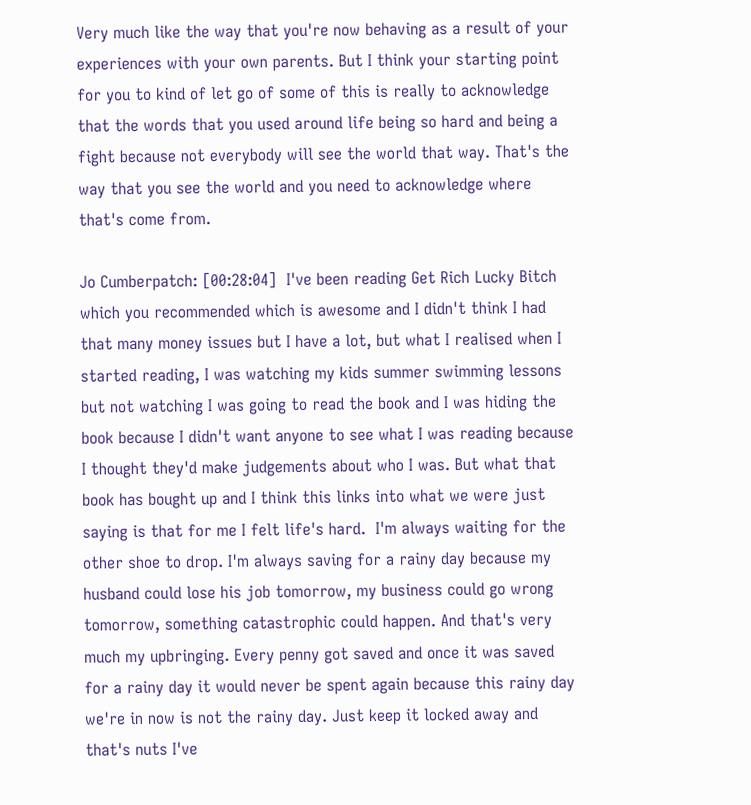Very much like the way that you're now behaving as a result of your experiences with your own parents. But I think your starting point for you to kind of let go of some of this is really to acknowledge that the words that you used around life being so hard and being a fight because not everybody will see the world that way. That's the way that you see the world and you need to acknowledge where that's come from.

Jo Cumberpatch: [00:28:04]  I've been reading Get Rich Lucky Bitch which you recommended which is awesome and I didn't think I had that many money issues but I have a lot, but what I realised when I started reading, I was watching my kids summer swimming lessons but not watching I was going to read the book and I was hiding the book because I didn't want anyone to see what I was reading because I thought they'd make judgements about who I was. But what that book has bought up and I think this links into what we were just saying is that for me I felt life's hard.  I'm always waiting for the other shoe to drop. I'm always saving for a rainy day because my husband could lose his job tomorrow, my business could go wrong tomorrow, something catastrophic could happen. And that's very much my upbringing. Every penny got saved and once it was saved for a rainy day it would never be spent again because this rainy day we're in now is not the rainy day. Just keep it locked away and that's nuts I've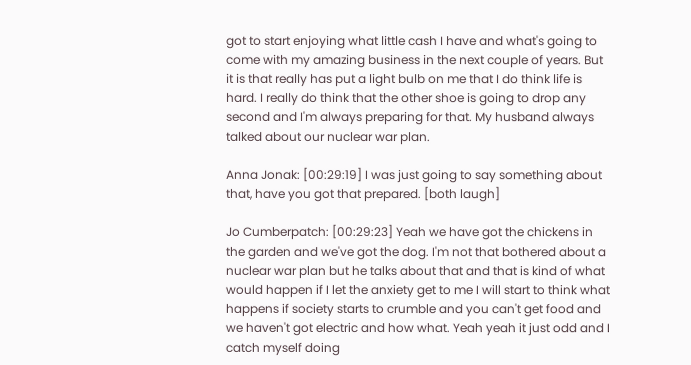got to start enjoying what little cash I have and what's going to come with my amazing business in the next couple of years. But it is that really has put a light bulb on me that I do think life is hard. I really do think that the other shoe is going to drop any second and I'm always preparing for that. My husband always talked about our nuclear war plan.

Anna Jonak: [00:29:19] I was just going to say something about that, have you got that prepared. [both laugh]

Jo Cumberpatch: [00:29:23] Yeah we have got the chickens in the garden and we've got the dog. I'm not that bothered about a nuclear war plan but he talks about that and that is kind of what would happen if I let the anxiety get to me I will start to think what happens if society starts to crumble and you can't get food and we haven't got electric and how what. Yeah yeah it just odd and I catch myself doing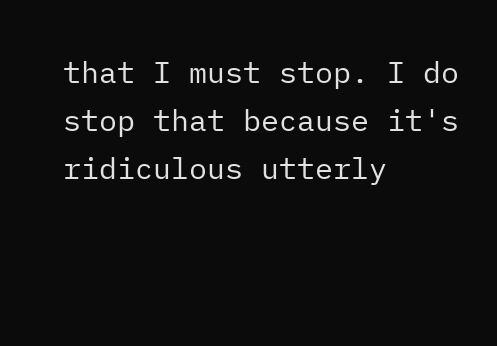that I must stop. I do stop that because it's ridiculous utterly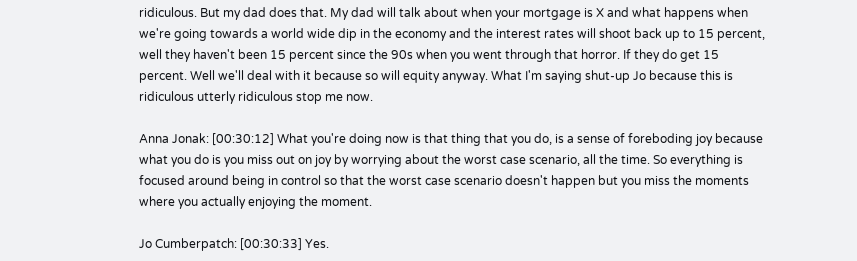ridiculous. But my dad does that. My dad will talk about when your mortgage is X and what happens when we're going towards a world wide dip in the economy and the interest rates will shoot back up to 15 percent, well they haven't been 15 percent since the 90s when you went through that horror. If they do get 15 percent. Well we'll deal with it because so will equity anyway. What I'm saying shut-up Jo because this is ridiculous utterly ridiculous stop me now.

Anna Jonak: [00:30:12] What you're doing now is that thing that you do, is a sense of foreboding joy because what you do is you miss out on joy by worrying about the worst case scenario, all the time. So everything is focused around being in control so that the worst case scenario doesn't happen but you miss the moments where you actually enjoying the moment.

Jo Cumberpatch: [00:30:33] Yes.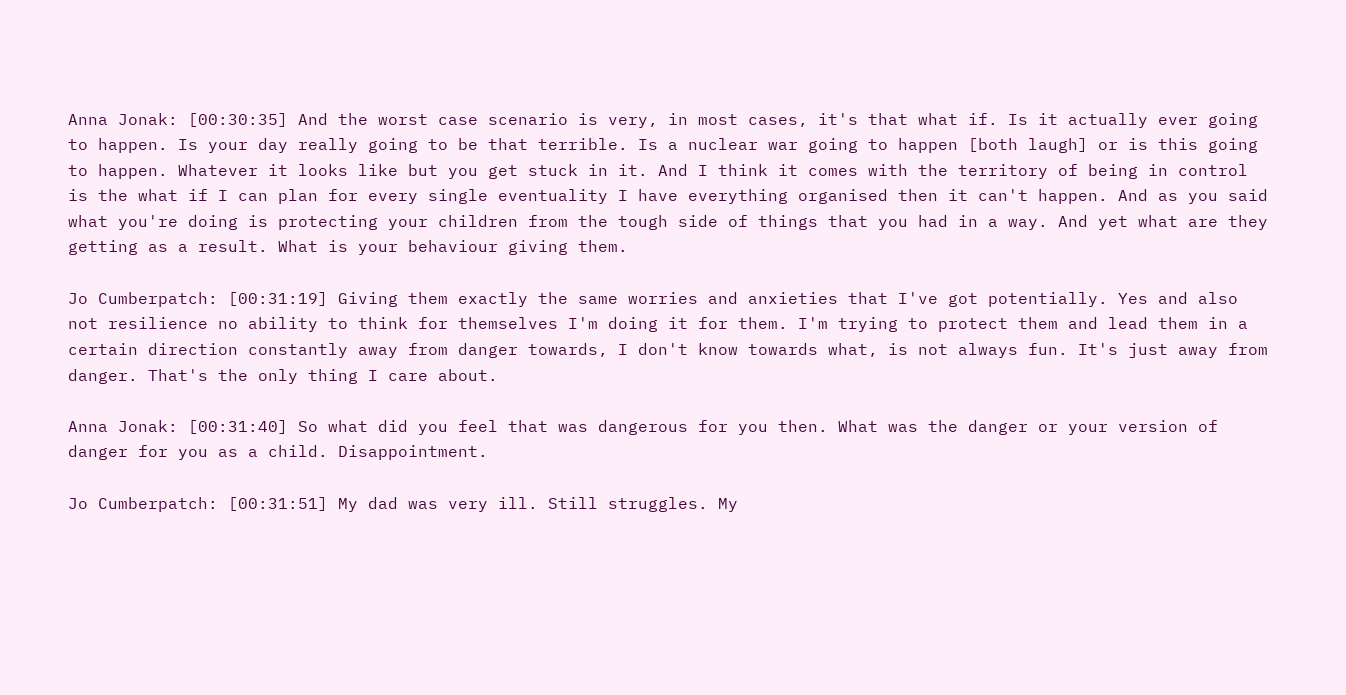Anna Jonak: [00:30:35] And the worst case scenario is very, in most cases, it's that what if. Is it actually ever going to happen. Is your day really going to be that terrible. Is a nuclear war going to happen [both laugh] or is this going to happen. Whatever it looks like but you get stuck in it. And I think it comes with the territory of being in control is the what if I can plan for every single eventuality I have everything organised then it can't happen. And as you said what you're doing is protecting your children from the tough side of things that you had in a way. And yet what are they getting as a result. What is your behaviour giving them.

Jo Cumberpatch: [00:31:19] Giving them exactly the same worries and anxieties that I've got potentially. Yes and also not resilience no ability to think for themselves I'm doing it for them. I'm trying to protect them and lead them in a certain direction constantly away from danger towards, I don't know towards what, is not always fun. It's just away from danger. That's the only thing I care about.

Anna Jonak: [00:31:40] So what did you feel that was dangerous for you then. What was the danger or your version of danger for you as a child. Disappointment.

Jo Cumberpatch: [00:31:51] My dad was very ill. Still struggles. My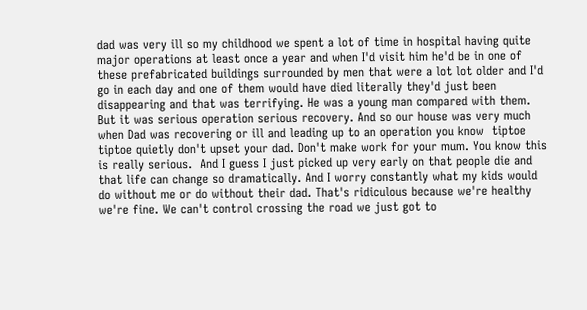dad was very ill so my childhood we spent a lot of time in hospital having quite major operations at least once a year and when I'd visit him he'd be in one of these prefabricated buildings surrounded by men that were a lot lot older and I'd go in each day and one of them would have died literally they'd just been disappearing and that was terrifying. He was a young man compared with them. But it was serious operation serious recovery. And so our house was very much when Dad was recovering or ill and leading up to an operation you know  tiptoe tiptoe quietly don't upset your dad. Don't make work for your mum. You know this is really serious.  And I guess I just picked up very early on that people die and that life can change so dramatically. And I worry constantly what my kids would do without me or do without their dad. That's ridiculous because we're healthy we're fine. We can't control crossing the road we just got to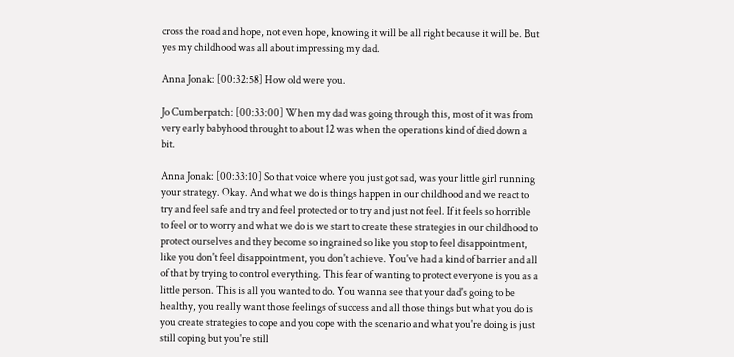cross the road and hope, not even hope, knowing it will be all right because it will be. But yes my childhood was all about impressing my dad.

Anna Jonak: [00:32:58] How old were you.

Jo Cumberpatch: [00:33:00] When my dad was going through this, most of it was from very early babyhood throught to about 12 was when the operations kind of died down a bit.

Anna Jonak: [00:33:10] So that voice where you just got sad, was your little girl running your strategy. Okay. And what we do is things happen in our childhood and we react to try and feel safe and try and feel protected or to try and just not feel. If it feels so horrible to feel or to worry and what we do is we start to create these strategies in our childhood to protect ourselves and they become so ingrained so like you stop to feel disappointment, like you don't feel disappointment, you don't achieve. You've had a kind of barrier and all of that by trying to control everything. This fear of wanting to protect everyone is you as a little person. This is all you wanted to do. You wanna see that your dad's going to be healthy, you really want those feelings of success and all those things but what you do is you create strategies to cope and you cope with the scenario and what you're doing is just still coping but you're still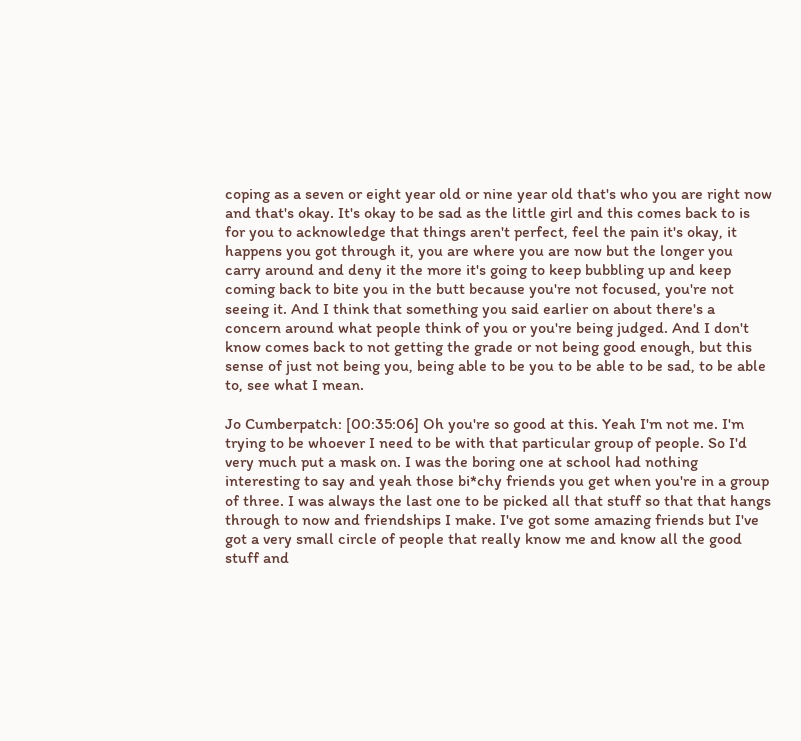coping as a seven or eight year old or nine year old that's who you are right now and that's okay. It's okay to be sad as the little girl and this comes back to is for you to acknowledge that things aren't perfect, feel the pain it's okay, it happens you got through it, you are where you are now but the longer you carry around and deny it the more it's going to keep bubbling up and keep coming back to bite you in the butt because you're not focused, you're not seeing it. And I think that something you said earlier on about there's a concern around what people think of you or you're being judged. And I don't know comes back to not getting the grade or not being good enough, but this sense of just not being you, being able to be you to be able to be sad, to be able to, see what I mean.

Jo Cumberpatch: [00:35:06] Oh you're so good at this. Yeah I'm not me. I'm trying to be whoever I need to be with that particular group of people. So I'd very much put a mask on. I was the boring one at school had nothing interesting to say and yeah those bi*chy friends you get when you're in a group of three. I was always the last one to be picked all that stuff so that that hangs through to now and friendships I make. I've got some amazing friends but I've got a very small circle of people that really know me and know all the good stuff and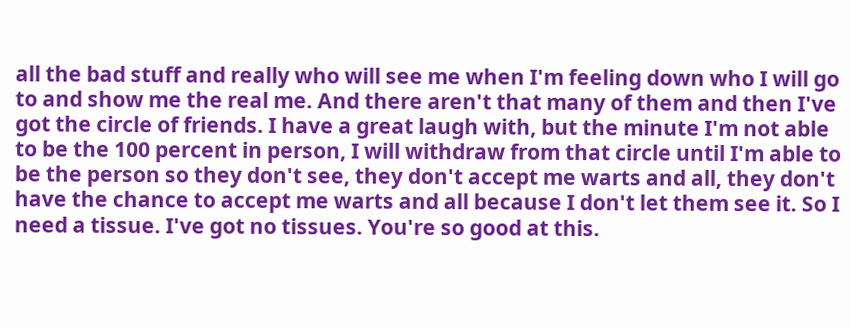all the bad stuff and really who will see me when I'm feeling down who I will go to and show me the real me. And there aren't that many of them and then I've got the circle of friends. I have a great laugh with, but the minute I'm not able to be the 100 percent in person, I will withdraw from that circle until I'm able to be the person so they don't see, they don't accept me warts and all, they don't have the chance to accept me warts and all because I don't let them see it. So I need a tissue. I've got no tissues. You're so good at this.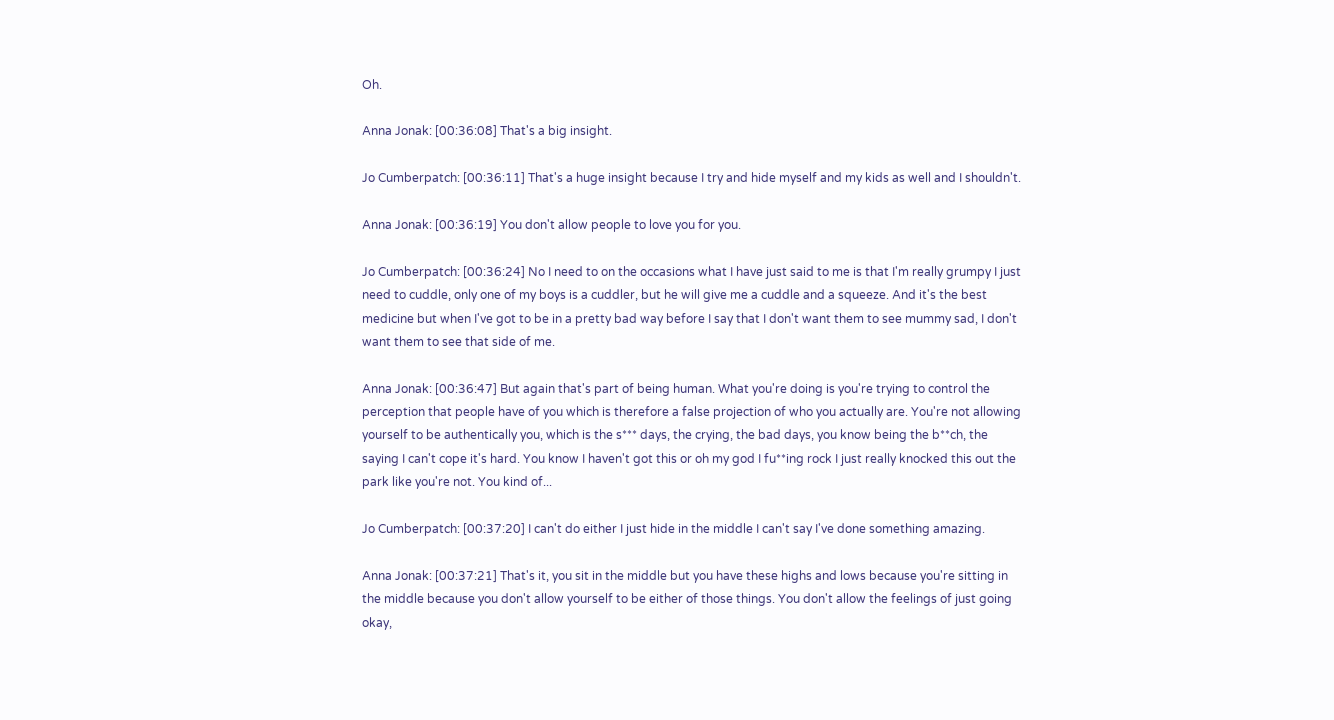Oh.

Anna Jonak: [00:36:08] That's a big insight.

Jo Cumberpatch: [00:36:11] That's a huge insight because I try and hide myself and my kids as well and I shouldn't.

Anna Jonak: [00:36:19] You don't allow people to love you for you.

Jo Cumberpatch: [00:36:24] No I need to on the occasions what I have just said to me is that I'm really grumpy I just need to cuddle, only one of my boys is a cuddler, but he will give me a cuddle and a squeeze. And it's the best medicine but when I've got to be in a pretty bad way before I say that I don't want them to see mummy sad, I don't want them to see that side of me.

Anna Jonak: [00:36:47] But again that's part of being human. What you're doing is you're trying to control the perception that people have of you which is therefore a false projection of who you actually are. You're not allowing yourself to be authentically you, which is the s*** days, the crying, the bad days, you know being the b**ch, the saying I can't cope it's hard. You know I haven't got this or oh my god I fu**ing rock I just really knocked this out the park like you're not. You kind of...

Jo Cumberpatch: [00:37:20] I can't do either I just hide in the middle I can't say I've done something amazing.

Anna Jonak: [00:37:21] That's it, you sit in the middle but you have these highs and lows because you're sitting in the middle because you don't allow yourself to be either of those things. You don't allow the feelings of just going okay,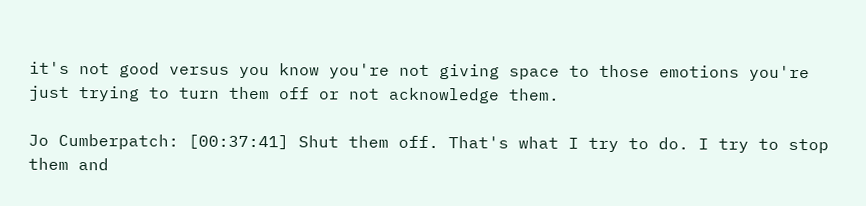it's not good versus you know you're not giving space to those emotions you're just trying to turn them off or not acknowledge them.

Jo Cumberpatch: [00:37:41] Shut them off. That's what I try to do. I try to stop them and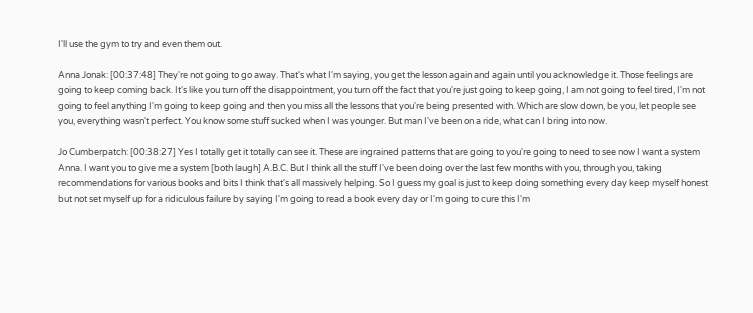I'll use the gym to try and even them out.

Anna Jonak: [00:37:48] They're not going to go away. That's what I'm saying, you get the lesson again and again until you acknowledge it. Those feelings are going to keep coming back. It's like you turn off the disappointment, you turn off the fact that you're just going to keep going, I am not going to feel tired, I'm not going to feel anything I'm going to keep going and then you miss all the lessons that you're being presented with. Which are slow down, be you, let people see you, everything wasn't perfect. You know some stuff sucked when I was younger. But man I've been on a ride, what can I bring into now.

Jo Cumberpatch: [00:38:27] Yes I totally get it totally can see it. These are ingrained patterns that are going to you're going to need to see now I want a system Anna. I want you to give me a system [both laugh] A.B.C. But I think all the stuff I've been doing over the last few months with you, through you, taking recommendations for various books and bits I think that's all massively helping. So I guess my goal is just to keep doing something every day keep myself honest but not set myself up for a ridiculous failure by saying I'm going to read a book every day or I'm going to cure this I'm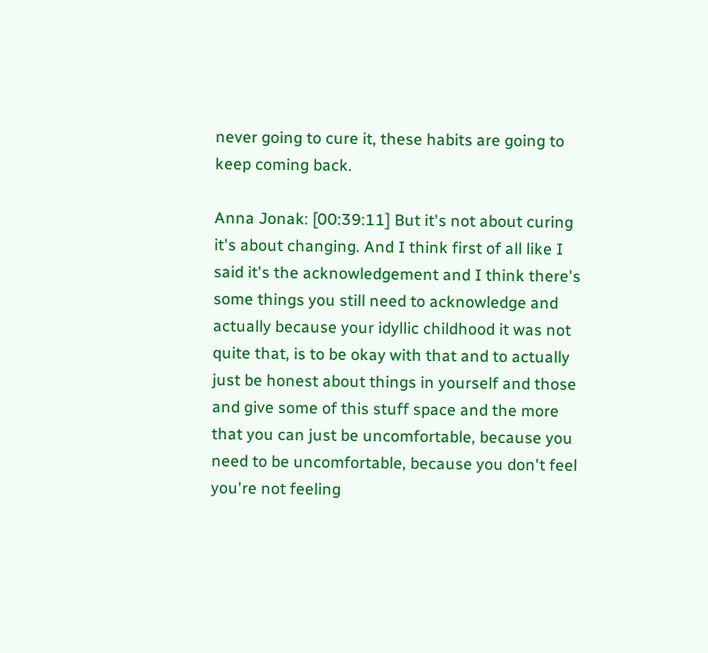never going to cure it, these habits are going to keep coming back.

Anna Jonak: [00:39:11] But it's not about curing it's about changing. And I think first of all like I said it's the acknowledgement and I think there's some things you still need to acknowledge and actually because your idyllic childhood it was not quite that, is to be okay with that and to actually just be honest about things in yourself and those and give some of this stuff space and the more that you can just be uncomfortable, because you need to be uncomfortable, because you don't feel you're not feeling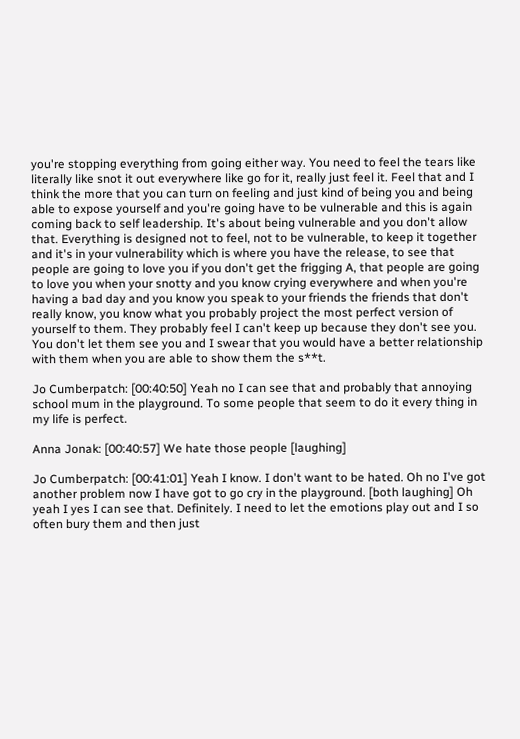you're stopping everything from going either way. You need to feel the tears like literally like snot it out everywhere like go for it, really just feel it. Feel that and I think the more that you can turn on feeling and just kind of being you and being able to expose yourself and you're going have to be vulnerable and this is again coming back to self leadership. It's about being vulnerable and you don't allow that. Everything is designed not to feel, not to be vulnerable, to keep it together and it's in your vulnerability which is where you have the release, to see that people are going to love you if you don't get the frigging A, that people are going to love you when your snotty and you know crying everywhere and when you're having a bad day and you know you speak to your friends the friends that don't really know, you know what you probably project the most perfect version of yourself to them. They probably feel I can't keep up because they don't see you. You don't let them see you and I swear that you would have a better relationship with them when you are able to show them the s**t.

Jo Cumberpatch: [00:40:50] Yeah no I can see that and probably that annoying school mum in the playground. To some people that seem to do it every thing in my life is perfect.

Anna Jonak: [00:40:57] We hate those people [laughing]

Jo Cumberpatch: [00:41:01] Yeah I know. I don't want to be hated. Oh no I've got another problem now I have got to go cry in the playground. [both laughing] Oh yeah I yes I can see that. Definitely. I need to let the emotions play out and I so often bury them and then just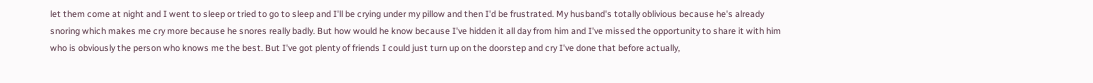let them come at night and I went to sleep or tried to go to sleep and I'll be crying under my pillow and then I'd be frustrated. My husband's totally oblivious because he's already snoring which makes me cry more because he snores really badly. But how would he know because I've hidden it all day from him and I've missed the opportunity to share it with him who is obviously the person who knows me the best. But I've got plenty of friends I could just turn up on the doorstep and cry I've done that before actually,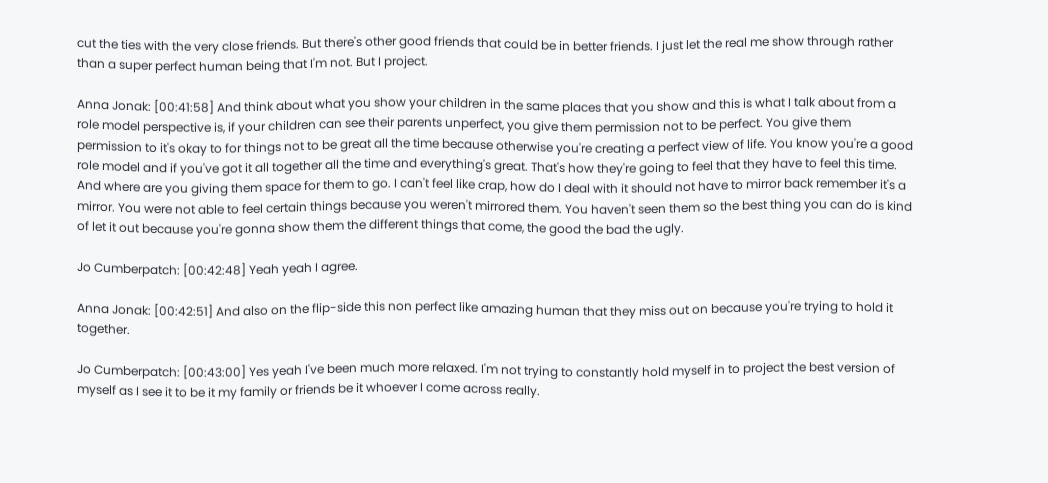cut the ties with the very close friends. But there's other good friends that could be in better friends. I just let the real me show through rather than a super perfect human being that I'm not. But I project.

Anna Jonak: [00:41:58] And think about what you show your children in the same places that you show and this is what I talk about from a role model perspective is, if your children can see their parents unperfect, you give them permission not to be perfect. You give them permission to it's okay to for things not to be great all the time because otherwise you're creating a perfect view of life. You know you're a good role model and if you've got it all together all the time and everything's great. That's how they're going to feel that they have to feel this time. And where are you giving them space for them to go. I can't feel like crap, how do I deal with it should not have to mirror back remember it's a mirror. You were not able to feel certain things because you weren't mirrored them. You haven't seen them so the best thing you can do is kind of let it out because you're gonna show them the different things that come, the good the bad the ugly.

Jo Cumberpatch: [00:42:48] Yeah yeah I agree.

Anna Jonak: [00:42:51] And also on the flip-side this non perfect like amazing human that they miss out on because you're trying to hold it together.

Jo Cumberpatch: [00:43:00] Yes yeah I've been much more relaxed. I'm not trying to constantly hold myself in to project the best version of myself as I see it to be it my family or friends be it whoever I come across really.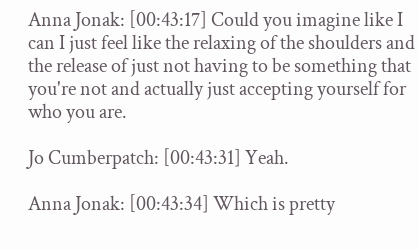Anna Jonak: [00:43:17] Could you imagine like I can I just feel like the relaxing of the shoulders and the release of just not having to be something that you're not and actually just accepting yourself for who you are.

Jo Cumberpatch: [00:43:31] Yeah.

Anna Jonak: [00:43:34] Which is pretty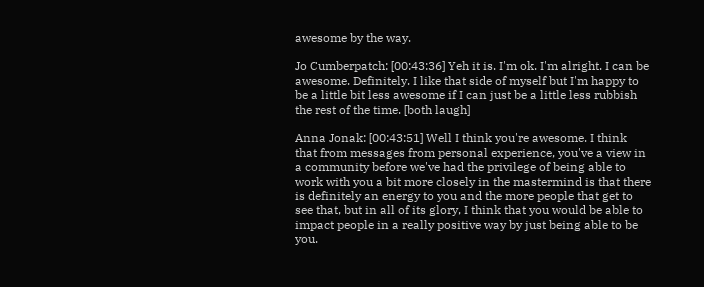awesome by the way.

Jo Cumberpatch: [00:43:36] Yeh it is. I'm ok. I'm alright. I can be awesome. Definitely. I like that side of myself but I'm happy to be a little bit less awesome if I can just be a little less rubbish the rest of the time. [both laugh]

Anna Jonak: [00:43:51] Well I think you're awesome. I think that from messages from personal experience, you've a view in a community before we've had the privilege of being able to work with you a bit more closely in the mastermind is that there is definitely an energy to you and the more people that get to see that, but in all of its glory, I think that you would be able to impact people in a really positive way by just being able to be you.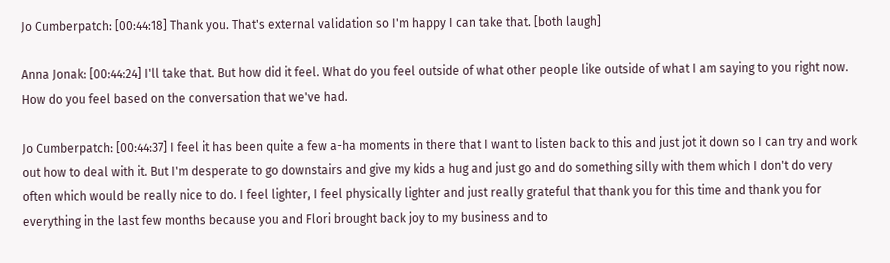Jo Cumberpatch: [00:44:18] Thank you. That's external validation so I'm happy I can take that. [both laugh]

Anna Jonak: [00:44:24] I'll take that. But how did it feel. What do you feel outside of what other people like outside of what I am saying to you right now. How do you feel based on the conversation that we've had.

Jo Cumberpatch: [00:44:37] I feel it has been quite a few a-ha moments in there that I want to listen back to this and just jot it down so I can try and work out how to deal with it. But I'm desperate to go downstairs and give my kids a hug and just go and do something silly with them which I don't do very often which would be really nice to do. I feel lighter, I feel physically lighter and just really grateful that thank you for this time and thank you for everything in the last few months because you and Flori brought back joy to my business and to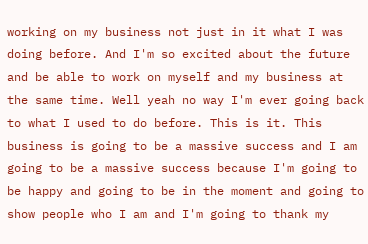working on my business not just in it what I was doing before. And I'm so excited about the future and be able to work on myself and my business at the same time. Well yeah no way I'm ever going back to what I used to do before. This is it. This business is going to be a massive success and I am going to be a massive success because I'm going to be happy and going to be in the moment and going to show people who I am and I'm going to thank my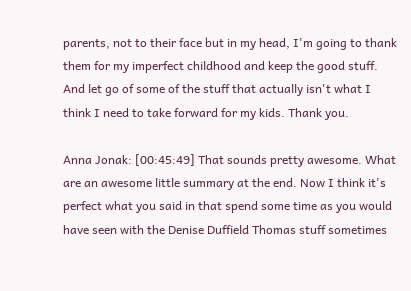parents, not to their face but in my head, I'm going to thank them for my imperfect childhood and keep the good stuff. And let go of some of the stuff that actually isn't what I think I need to take forward for my kids. Thank you.

Anna Jonak: [00:45:49] That sounds pretty awesome. What are an awesome little summary at the end. Now I think it's perfect what you said in that spend some time as you would have seen with the Denise Duffield Thomas stuff sometimes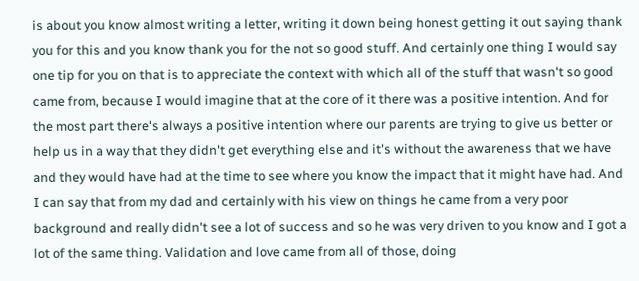is about you know almost writing a letter, writing it down being honest getting it out saying thank you for this and you know thank you for the not so good stuff. And certainly one thing I would say one tip for you on that is to appreciate the context with which all of the stuff that wasn't so good came from, because I would imagine that at the core of it there was a positive intention. And for the most part there's always a positive intention where our parents are trying to give us better or help us in a way that they didn't get everything else and it's without the awareness that we have and they would have had at the time to see where you know the impact that it might have had. And I can say that from my dad and certainly with his view on things he came from a very poor background and really didn't see a lot of success and so he was very driven to you know and I got a lot of the same thing. Validation and love came from all of those, doing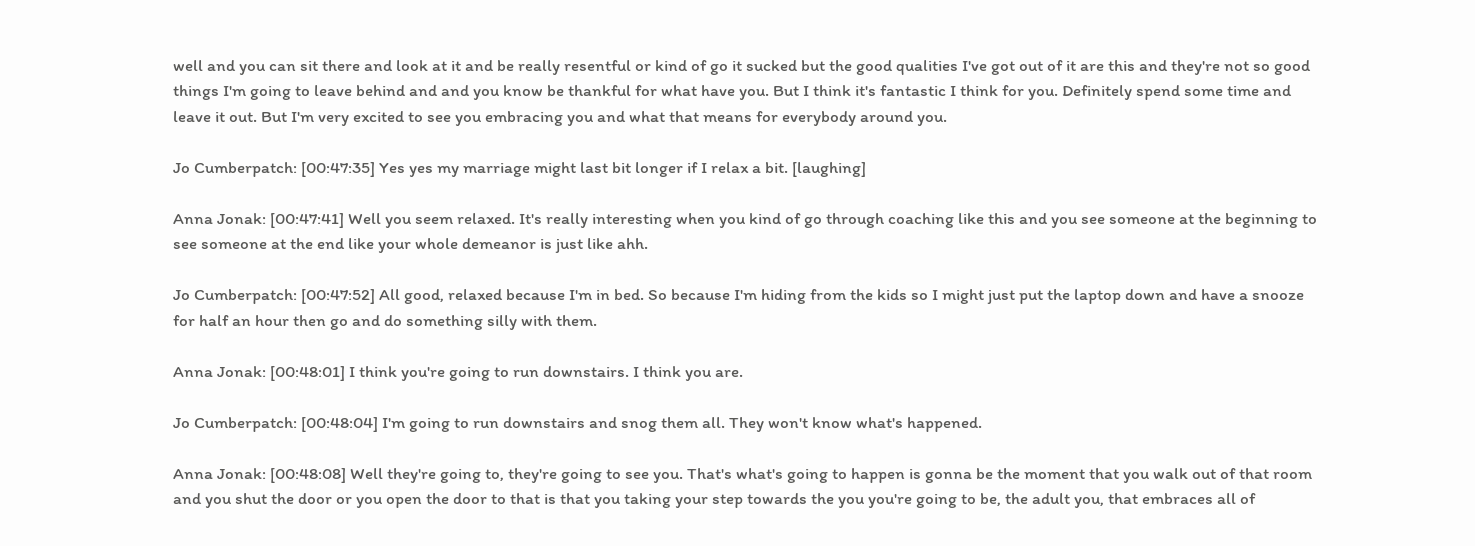well and you can sit there and look at it and be really resentful or kind of go it sucked but the good qualities I've got out of it are this and they're not so good things I'm going to leave behind and and you know be thankful for what have you. But I think it's fantastic I think for you. Definitely spend some time and leave it out. But I'm very excited to see you embracing you and what that means for everybody around you.

Jo Cumberpatch: [00:47:35] Yes yes my marriage might last bit longer if I relax a bit. [laughing]

Anna Jonak: [00:47:41] Well you seem relaxed. It's really interesting when you kind of go through coaching like this and you see someone at the beginning to see someone at the end like your whole demeanor is just like ahh.

Jo Cumberpatch: [00:47:52] All good, relaxed because I'm in bed. So because I'm hiding from the kids so I might just put the laptop down and have a snooze for half an hour then go and do something silly with them.

Anna Jonak: [00:48:01] I think you're going to run downstairs. I think you are.

Jo Cumberpatch: [00:48:04] I'm going to run downstairs and snog them all. They won't know what's happened.

Anna Jonak: [00:48:08] Well they're going to, they're going to see you. That's what's going to happen is gonna be the moment that you walk out of that room and you shut the door or you open the door to that is that you taking your step towards the you you're going to be, the adult you, that embraces all of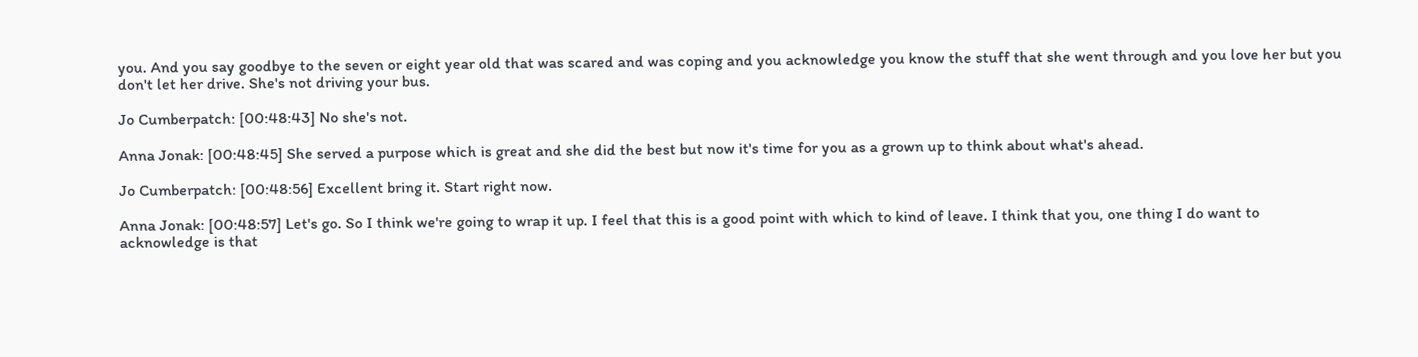you. And you say goodbye to the seven or eight year old that was scared and was coping and you acknowledge you know the stuff that she went through and you love her but you don't let her drive. She's not driving your bus.

Jo Cumberpatch: [00:48:43] No she's not.

Anna Jonak: [00:48:45] She served a purpose which is great and she did the best but now it's time for you as a grown up to think about what's ahead.

Jo Cumberpatch: [00:48:56] Excellent bring it. Start right now.

Anna Jonak: [00:48:57] Let's go. So I think we're going to wrap it up. I feel that this is a good point with which to kind of leave. I think that you, one thing I do want to acknowledge is that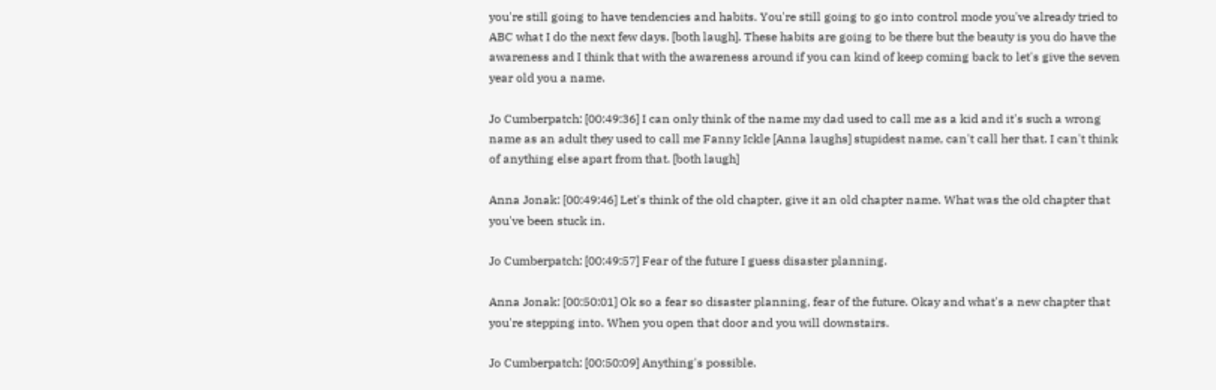you're still going to have tendencies and habits. You're still going to go into control mode you've already tried to ABC what I do the next few days. [both laugh]. These habits are going to be there but the beauty is you do have the awareness and I think that with the awareness around if you can kind of keep coming back to let's give the seven year old you a name.

Jo Cumberpatch: [00:49:36] I can only think of the name my dad used to call me as a kid and it's such a wrong name as an adult they used to call me Fanny Ickle [Anna laughs] stupidest name, can't call her that. I can't think of anything else apart from that. [both laugh]

Anna Jonak: [00:49:46] Let's think of the old chapter, give it an old chapter name. What was the old chapter that you've been stuck in.

Jo Cumberpatch: [00:49:57] Fear of the future I guess disaster planning.

Anna Jonak: [00:50:01] Ok so a fear so disaster planning, fear of the future. Okay and what's a new chapter that you're stepping into. When you open that door and you will downstairs.

Jo Cumberpatch: [00:50:09] Anything's possible.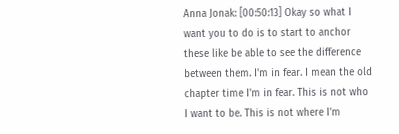Anna Jonak: [00:50:13] Okay so what I want you to do is to start to anchor these like be able to see the difference between them. I'm in fear. I mean the old chapter time I'm in fear. This is not who I want to be. This is not where I'm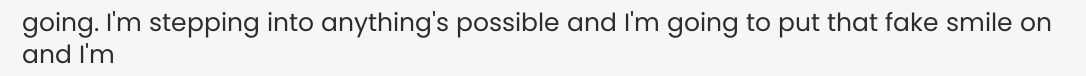going. I'm stepping into anything's possible and I'm going to put that fake smile on and I'm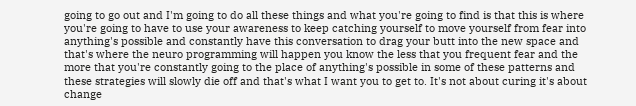going to go out and I'm going to do all these things and what you're going to find is that this is where you're going to have to use your awareness to keep catching yourself to move yourself from fear into anything's possible and constantly have this conversation to drag your butt into the new space and that's where the neuro programming will happen you know the less that you frequent fear and the more that you're constantly going to the place of anything's possible in some of these patterns and these strategies will slowly die off and that's what I want you to get to. It's not about curing it's about change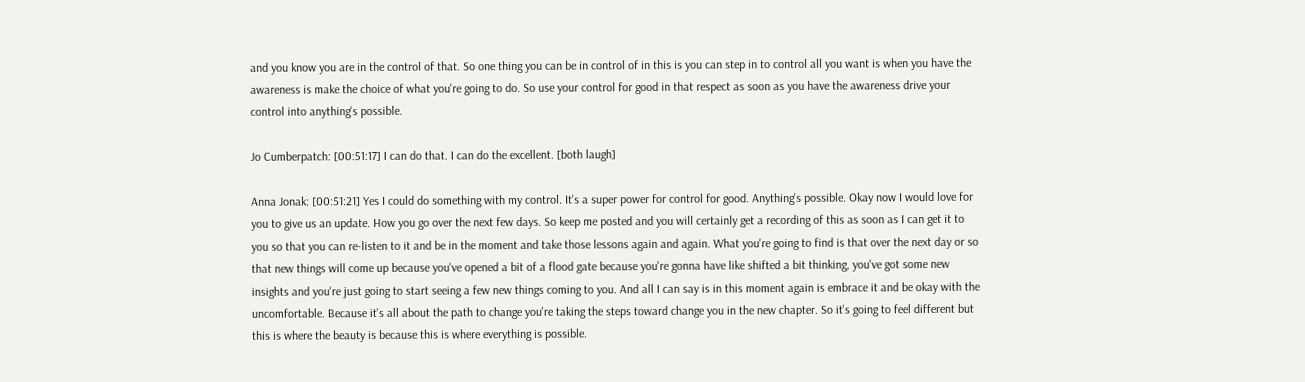and you know you are in the control of that. So one thing you can be in control of in this is you can step in to control all you want is when you have the awareness is make the choice of what you're going to do. So use your control for good in that respect as soon as you have the awareness drive your control into anything's possible.

Jo Cumberpatch: [00:51:17] I can do that. I can do the excellent. [both laugh]

Anna Jonak: [00:51:21] Yes I could do something with my control. It's a super power for control for good. Anything's possible. Okay now I would love for you to give us an update. How you go over the next few days. So keep me posted and you will certainly get a recording of this as soon as I can get it to you so that you can re-listen to it and be in the moment and take those lessons again and again. What you're going to find is that over the next day or so that new things will come up because you've opened a bit of a flood gate because you're gonna have like shifted a bit thinking, you've got some new insights and you're just going to start seeing a few new things coming to you. And all I can say is in this moment again is embrace it and be okay with the uncomfortable. Because it's all about the path to change you're taking the steps toward change you in the new chapter. So it's going to feel different but this is where the beauty is because this is where everything is possible.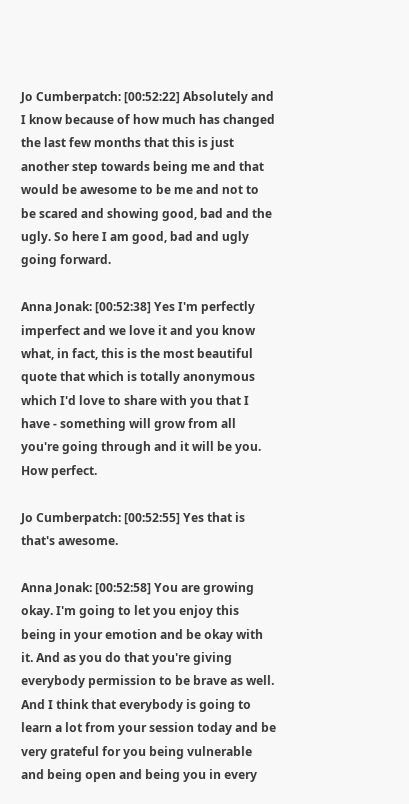Jo Cumberpatch: [00:52:22] Absolutely and I know because of how much has changed the last few months that this is just another step towards being me and that would be awesome to be me and not to be scared and showing good, bad and the ugly. So here I am good, bad and ugly going forward.

Anna Jonak: [00:52:38] Yes I'm perfectly imperfect and we love it and you know what, in fact, this is the most beautiful quote that which is totally anonymous which I'd love to share with you that I have - something will grow from all you're going through and it will be you. How perfect.

Jo Cumberpatch: [00:52:55] Yes that is that's awesome.

Anna Jonak: [00:52:58] You are growing okay. I'm going to let you enjoy this being in your emotion and be okay with it. And as you do that you're giving everybody permission to be brave as well. And I think that everybody is going to learn a lot from your session today and be very grateful for you being vulnerable and being open and being you in every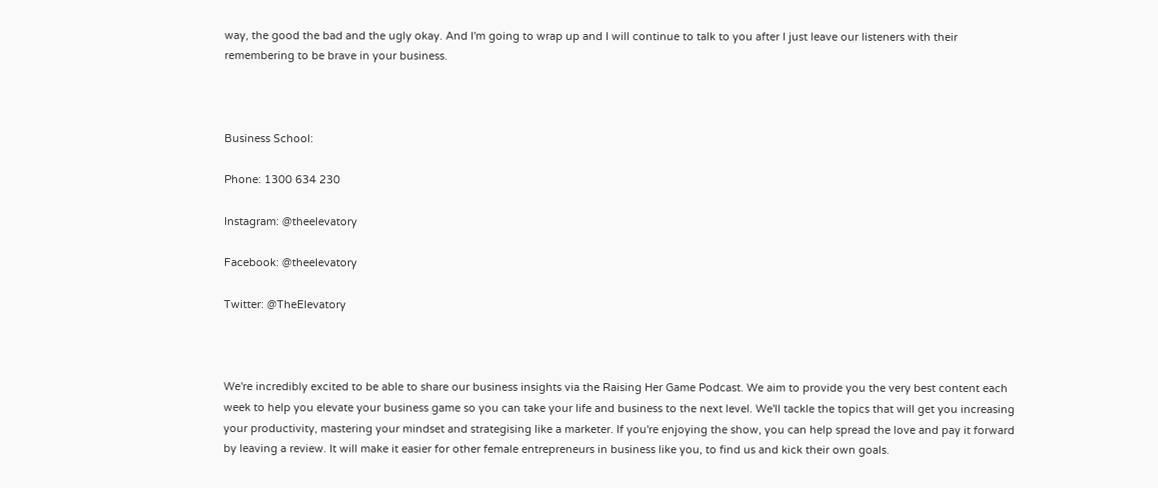way, the good the bad and the ugly okay. And I'm going to wrap up and I will continue to talk to you after I just leave our listeners with their remembering to be brave in your business.



Business School:

Phone: 1300 634 230

Instagram: @theelevatory

Facebook: @theelevatory

Twitter: @TheElevatory



We're incredibly excited to be able to share our business insights via the Raising Her Game Podcast. We aim to provide you the very best content each week to help you elevate your business game so you can take your life and business to the next level. We'll tackle the topics that will get you increasing your productivity, mastering your mindset and strategising like a marketer. If you're enjoying the show, you can help spread the love and pay it forward by leaving a review. It will make it easier for other female entrepreneurs in business like you, to find us and kick their own goals.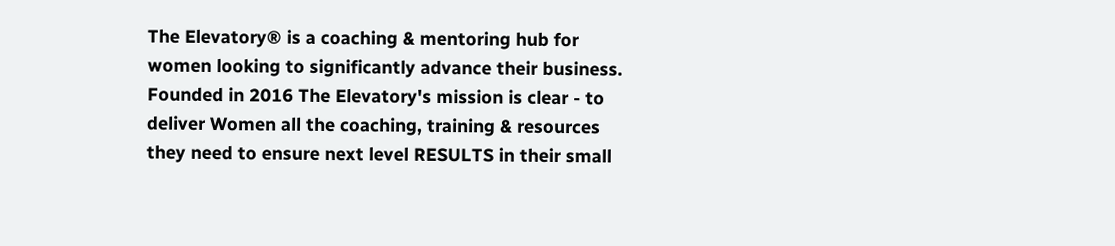The Elevatory® is a coaching & mentoring hub for women looking to significantly advance their business. Founded in 2016 The Elevatory's mission is clear - to deliver Women all the coaching, training & resources they need to ensure next level RESULTS in their small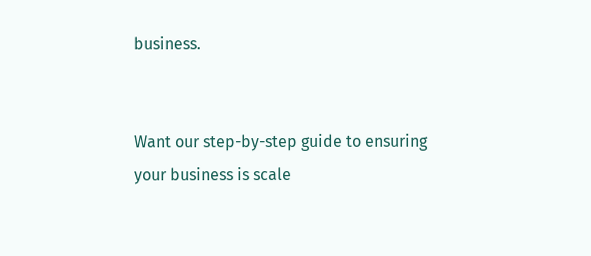business.


Want our step-by-step guide to ensuring your business is scale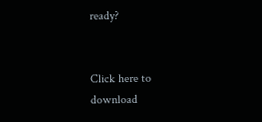ready?


Click here to download